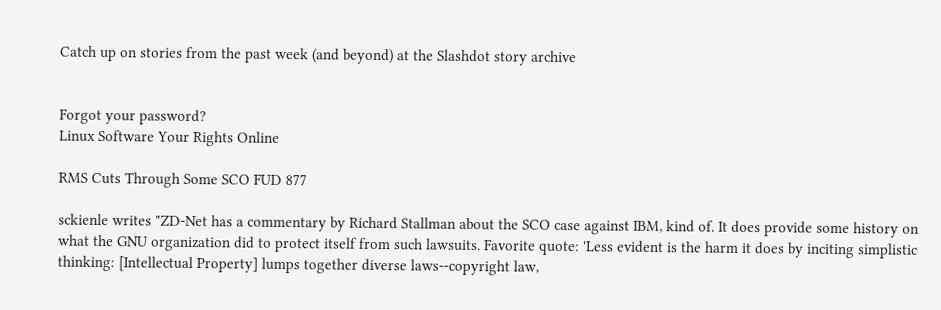Catch up on stories from the past week (and beyond) at the Slashdot story archive


Forgot your password?
Linux Software Your Rights Online

RMS Cuts Through Some SCO FUD 877

sckienle writes "ZD-Net has a commentary by Richard Stallman about the SCO case against IBM, kind of. It does provide some history on what the GNU organization did to protect itself from such lawsuits. Favorite quote: 'Less evident is the harm it does by inciting simplistic thinking: [Intellectual Property] lumps together diverse laws--copyright law,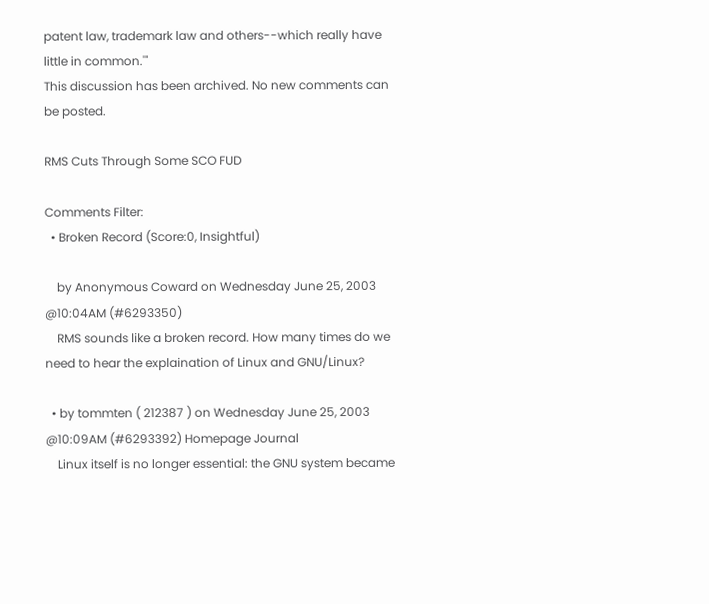patent law, trademark law and others--which really have little in common.'"
This discussion has been archived. No new comments can be posted.

RMS Cuts Through Some SCO FUD

Comments Filter:
  • Broken Record (Score:0, Insightful)

    by Anonymous Coward on Wednesday June 25, 2003 @10:04AM (#6293350)
    RMS sounds like a broken record. How many times do we need to hear the explaination of Linux and GNU/Linux?

  • by tommten ( 212387 ) on Wednesday June 25, 2003 @10:09AM (#6293392) Homepage Journal
    Linux itself is no longer essential: the GNU system became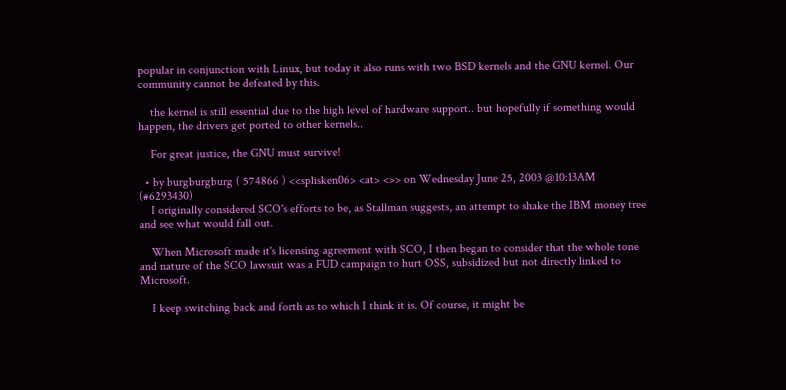popular in conjunction with Linux, but today it also runs with two BSD kernels and the GNU kernel. Our community cannot be defeated by this.

    the kernel is still essential due to the high level of hardware support.. but hopefully if something would happen, the drivers get ported to other kernels..

    For great justice, the GNU must survive!

  • by burgburgburg ( 574866 ) <<splisken06> <at> <>> on Wednesday June 25, 2003 @10:13AM (#6293430)
    I originally considered SCO's efforts to be, as Stallman suggests, an attempt to shake the IBM money tree and see what would fall out.

    When Microsoft made it's licensing agreement with SCO, I then began to consider that the whole tone and nature of the SCO lawsuit was a FUD campaign to hurt OSS, subsidized but not directly linked to Microsoft.

    I keep switching back and forth as to which I think it is. Of course, it might be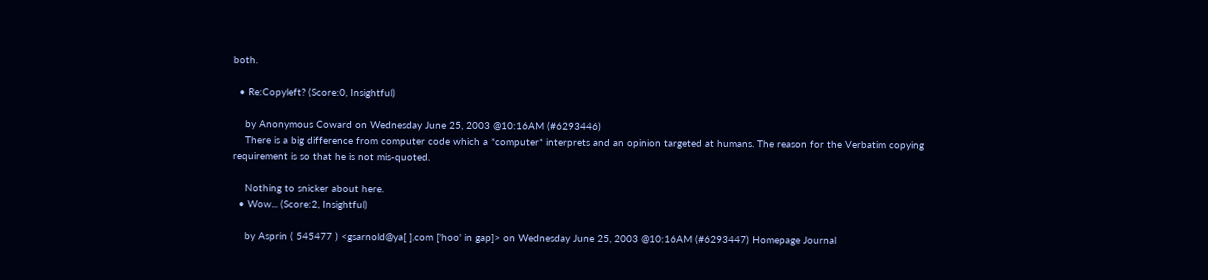both.

  • Re:Copyleft? (Score:0, Insightful)

    by Anonymous Coward on Wednesday June 25, 2003 @10:16AM (#6293446)
    There is a big difference from computer code which a *computer* interprets and an opinion targeted at humans. The reason for the Verbatim copying requirement is so that he is not mis-quoted.

    Nothing to snicker about here.
  • Wow... (Score:2, Insightful)

    by Asprin ( 545477 ) <gsarnold@ya[ ].com ['hoo' in gap]> on Wednesday June 25, 2003 @10:16AM (#6293447) Homepage Journal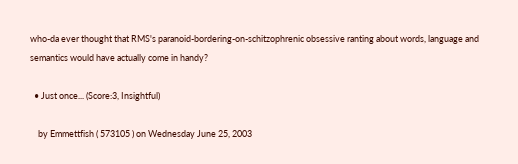who-da ever thought that RMS's paranoid-bordering-on-schitzophrenic obsessive ranting about words, language and semantics would have actually come in handy?

  • Just once... (Score:3, Insightful)

    by Emmettfish ( 573105 ) on Wednesday June 25, 2003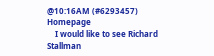@10:16AM (#6293457) Homepage
    I would like to see Richard Stallman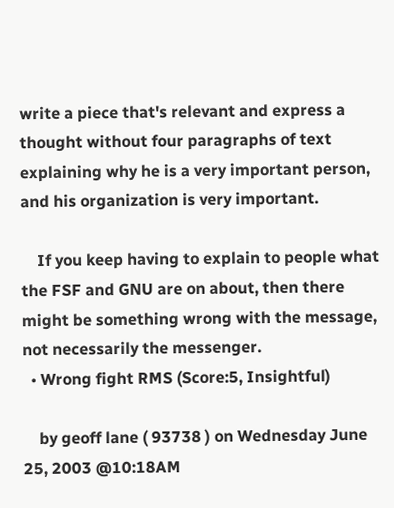write a piece that's relevant and express a thought without four paragraphs of text explaining why he is a very important person, and his organization is very important.

    If you keep having to explain to people what the FSF and GNU are on about, then there might be something wrong with the message, not necessarily the messenger.
  • Wrong fight RMS (Score:5, Insightful)

    by geoff lane ( 93738 ) on Wednesday June 25, 2003 @10:18AM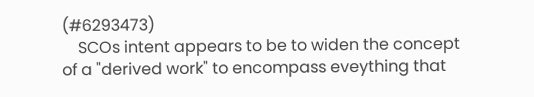(#6293473)
    SCOs intent appears to be to widen the concept of a "derived work" to encompass eveything that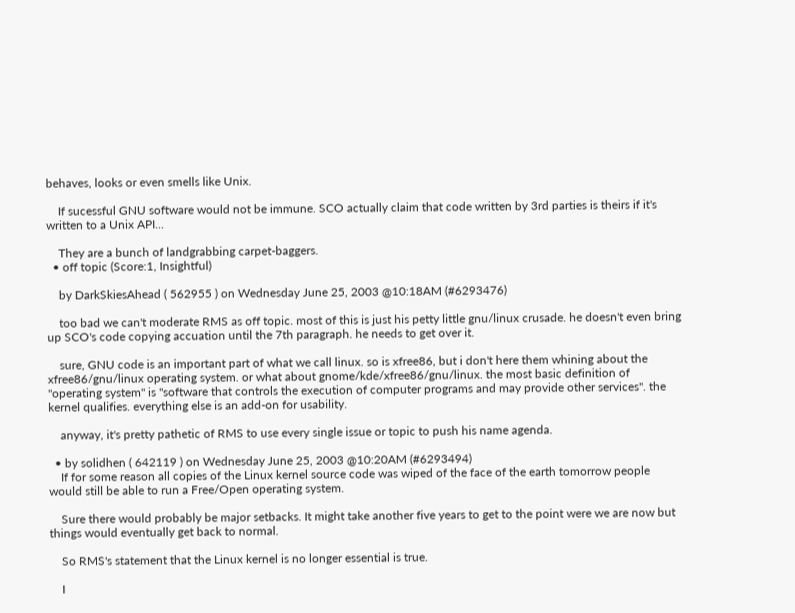behaves, looks or even smells like Unix.

    If sucessful GNU software would not be immune. SCO actually claim that code written by 3rd parties is theirs if it's written to a Unix API...

    They are a bunch of landgrabbing carpet-baggers.
  • off topic (Score:1, Insightful)

    by DarkSkiesAhead ( 562955 ) on Wednesday June 25, 2003 @10:18AM (#6293476)

    too bad we can't moderate RMS as off topic. most of this is just his petty little gnu/linux crusade. he doesn't even bring up SCO's code copying accuation until the 7th paragraph. he needs to get over it.

    sure, GNU code is an important part of what we call linux. so is xfree86, but i don't here them whining about the xfree86/gnu/linux operating system. or what about gnome/kde/xfree86/gnu/linux. the most basic definition of "operating system" is "software that controls the execution of computer programs and may provide other services". the kernel qualifies. everything else is an add-on for usability.

    anyway, it's pretty pathetic of RMS to use every single issue or topic to push his name agenda.

  • by solidhen ( 642119 ) on Wednesday June 25, 2003 @10:20AM (#6293494)
    If for some reason all copies of the Linux kernel source code was wiped of the face of the earth tomorrow people would still be able to run a Free/Open operating system.

    Sure there would probably be major setbacks. It might take another five years to get to the point were we are now but things would eventually get back to normal.

    So RMS's statement that the Linux kernel is no longer essential is true.

    I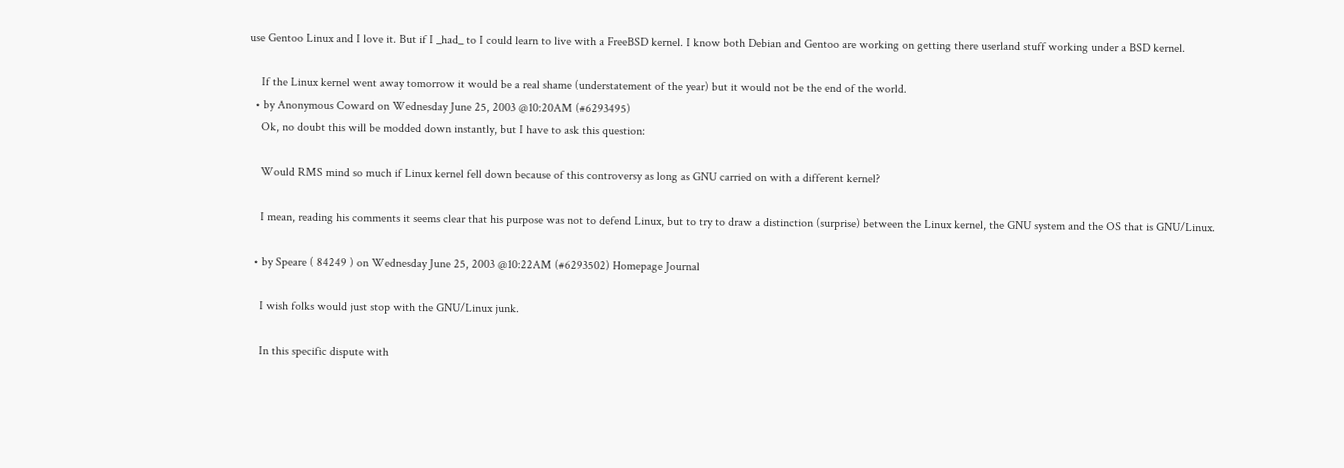use Gentoo Linux and I love it. But if I _had_ to I could learn to live with a FreeBSD kernel. I know both Debian and Gentoo are working on getting there userland stuff working under a BSD kernel.

    If the Linux kernel went away tomorrow it would be a real shame (understatement of the year) but it would not be the end of the world.
  • by Anonymous Coward on Wednesday June 25, 2003 @10:20AM (#6293495)
    Ok, no doubt this will be modded down instantly, but I have to ask this question:

    Would RMS mind so much if Linux kernel fell down because of this controversy as long as GNU carried on with a different kernel?

    I mean, reading his comments it seems clear that his purpose was not to defend Linux, but to try to draw a distinction (surprise) between the Linux kernel, the GNU system and the OS that is GNU/Linux.

  • by Speare ( 84249 ) on Wednesday June 25, 2003 @10:22AM (#6293502) Homepage Journal

    I wish folks would just stop with the GNU/Linux junk.

    In this specific dispute with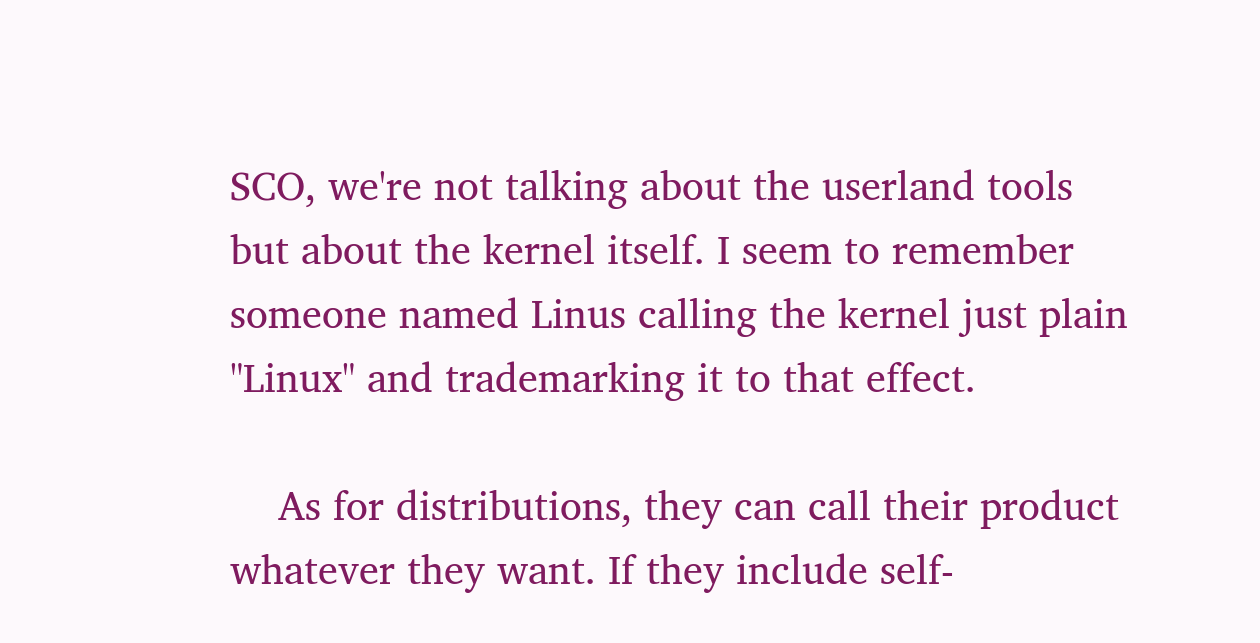SCO, we're not talking about the userland tools but about the kernel itself. I seem to remember someone named Linus calling the kernel just plain "Linux" and trademarking it to that effect.

    As for distributions, they can call their product whatever they want. If they include self-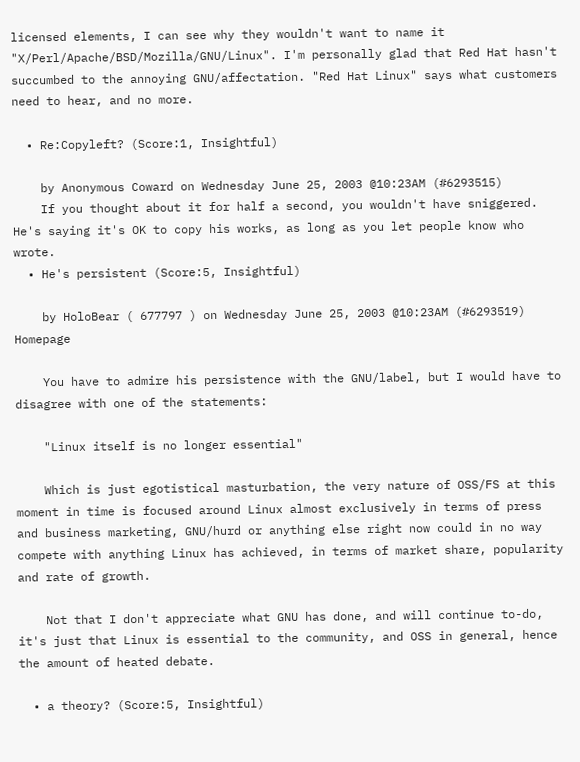licensed elements, I can see why they wouldn't want to name it "X/Perl/Apache/BSD/Mozilla/GNU/Linux". I'm personally glad that Red Hat hasn't succumbed to the annoying GNU/affectation. "Red Hat Linux" says what customers need to hear, and no more.

  • Re:Copyleft? (Score:1, Insightful)

    by Anonymous Coward on Wednesday June 25, 2003 @10:23AM (#6293515)
    If you thought about it for half a second, you wouldn't have sniggered. He's saying it's OK to copy his works, as long as you let people know who wrote.
  • He's persistent (Score:5, Insightful)

    by HoloBear ( 677797 ) on Wednesday June 25, 2003 @10:23AM (#6293519) Homepage

    You have to admire his persistence with the GNU/label, but I would have to disagree with one of the statements:

    "Linux itself is no longer essential"

    Which is just egotistical masturbation, the very nature of OSS/FS at this moment in time is focused around Linux almost exclusively in terms of press and business marketing, GNU/hurd or anything else right now could in no way compete with anything Linux has achieved, in terms of market share, popularity and rate of growth.

    Not that I don't appreciate what GNU has done, and will continue to-do, it's just that Linux is essential to the community, and OSS in general, hence the amount of heated debate.

  • a theory? (Score:5, Insightful)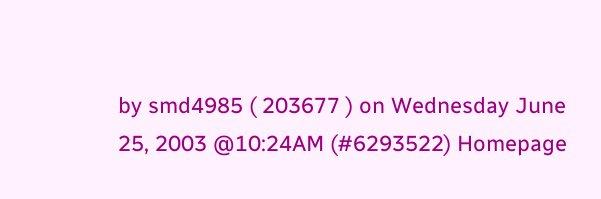by smd4985 ( 203677 ) on Wednesday June 25, 2003 @10:24AM (#6293522) Homepage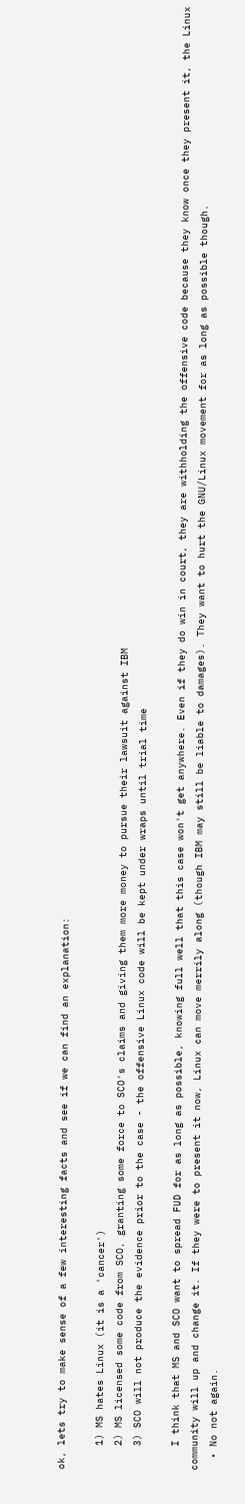ok, lets try to make sense of a few interesting facts and see if we can find an explanation:

    1) MS hates Linux (it is a 'cancer')
    2) MS licensed some code from SCO, granting some force to SCO's claims and giving them more money to pursue their lawsuit against IBM
    3) SCO will not produce the evidence prior to the case - the offensive Linux code will be kept under wraps until trial time

    I think that MS and SCO want to spread FUD for as long as possible, knowing full well that this case won't get anywhere. Even if they do win in court, they are withholding the offensive code because they know once they present it, the Linux community will up and change it. If they were to present it now, Linux can move merrily along (though IBM may still be liable to damages). They want to hurt the GNU/Linux movement for as long as possible though.
  • No not again.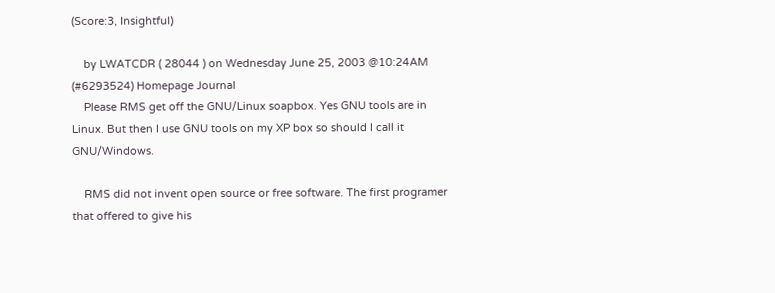(Score:3, Insightful)

    by LWATCDR ( 28044 ) on Wednesday June 25, 2003 @10:24AM (#6293524) Homepage Journal
    Please RMS get off the GNU/Linux soapbox. Yes GNU tools are in Linux. But then I use GNU tools on my XP box so should I call it GNU/Windows.

    RMS did not invent open source or free software. The first programer that offered to give his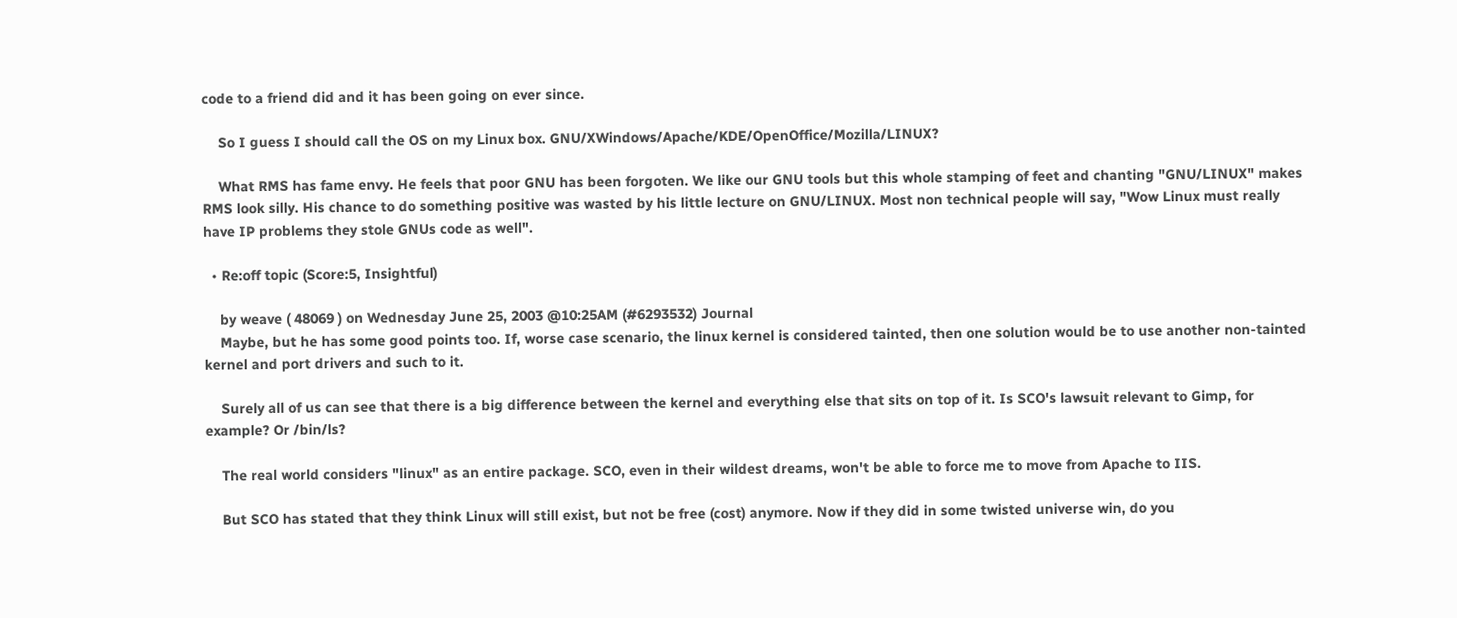code to a friend did and it has been going on ever since.

    So I guess I should call the OS on my Linux box. GNU/XWindows/Apache/KDE/OpenOffice/Mozilla/LINUX?

    What RMS has fame envy. He feels that poor GNU has been forgoten. We like our GNU tools but this whole stamping of feet and chanting "GNU/LINUX" makes RMS look silly. His chance to do something positive was wasted by his little lecture on GNU/LINUX. Most non technical people will say, "Wow Linux must really have IP problems they stole GNUs code as well".

  • Re:off topic (Score:5, Insightful)

    by weave ( 48069 ) on Wednesday June 25, 2003 @10:25AM (#6293532) Journal
    Maybe, but he has some good points too. If, worse case scenario, the linux kernel is considered tainted, then one solution would be to use another non-tainted kernel and port drivers and such to it.

    Surely all of us can see that there is a big difference between the kernel and everything else that sits on top of it. Is SCO's lawsuit relevant to Gimp, for example? Or /bin/ls?

    The real world considers "linux" as an entire package. SCO, even in their wildest dreams, won't be able to force me to move from Apache to IIS.

    But SCO has stated that they think Linux will still exist, but not be free (cost) anymore. Now if they did in some twisted universe win, do you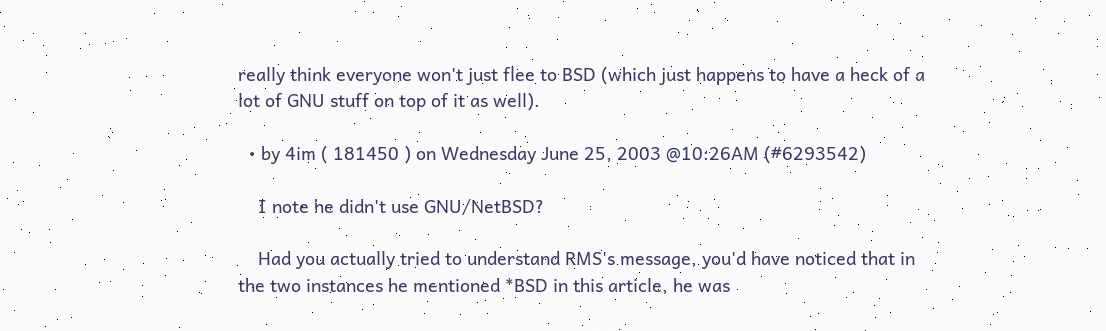really think everyone won't just flee to BSD (which just happens to have a heck of a lot of GNU stuff on top of it as well).

  • by 4im ( 181450 ) on Wednesday June 25, 2003 @10:26AM (#6293542)

    I note he didn't use GNU/NetBSD?

    Had you actually tried to understand RMS's message, you'd have noticed that in the two instances he mentioned *BSD in this article, he was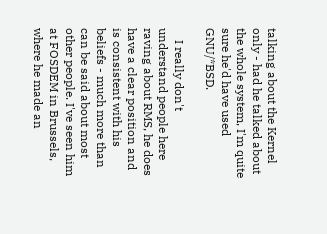talking about the Kernel only - had he talked about the whole system, I'm quite sure he'd have used GNU/*BSD.

    I really don't understand people here raving about RMS, he does have a clear position and is consistent with his beliefs - much more than can be said about most other people. I've seen him at FOSDEM in Brussels, where he made an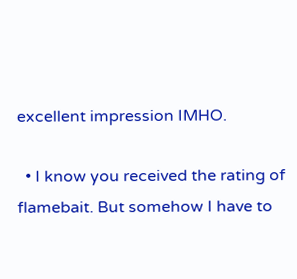excellent impression IMHO.

  • I know you received the rating of flamebait. But somehow I have to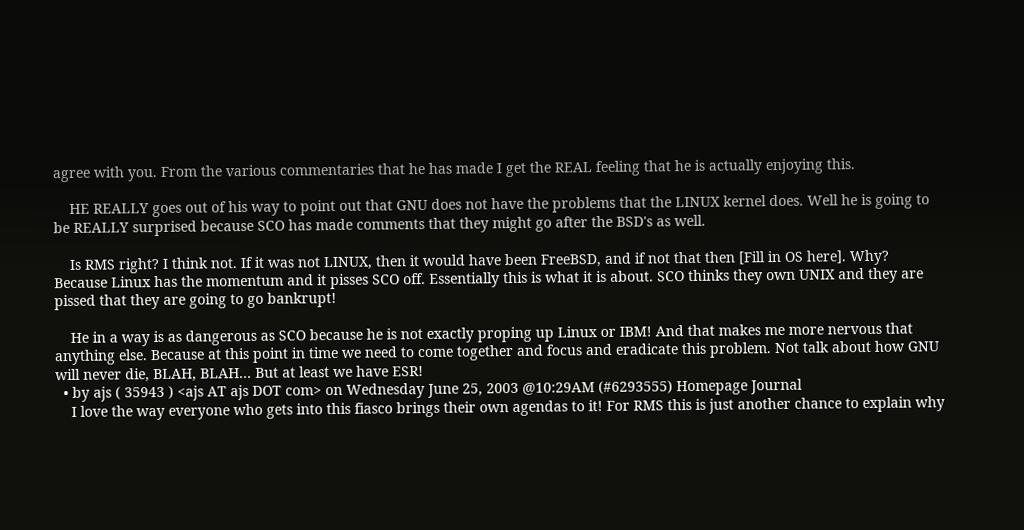agree with you. From the various commentaries that he has made I get the REAL feeling that he is actually enjoying this.

    HE REALLY goes out of his way to point out that GNU does not have the problems that the LINUX kernel does. Well he is going to be REALLY surprised because SCO has made comments that they might go after the BSD's as well.

    Is RMS right? I think not. If it was not LINUX, then it would have been FreeBSD, and if not that then [Fill in OS here]. Why? Because Linux has the momentum and it pisses SCO off. Essentially this is what it is about. SCO thinks they own UNIX and they are pissed that they are going to go bankrupt!

    He in a way is as dangerous as SCO because he is not exactly proping up Linux or IBM! And that makes me more nervous that anything else. Because at this point in time we need to come together and focus and eradicate this problem. Not talk about how GNU will never die, BLAH, BLAH... But at least we have ESR!
  • by ajs ( 35943 ) <ajs AT ajs DOT com> on Wednesday June 25, 2003 @10:29AM (#6293555) Homepage Journal
    I love the way everyone who gets into this fiasco brings their own agendas to it! For RMS this is just another chance to explain why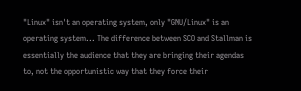"Linux" isn't an operating system, only "GNU/Linux" is an operating system... The difference between SCO and Stallman is essentially the audience that they are bringing their agendas to, not the opportunistic way that they force their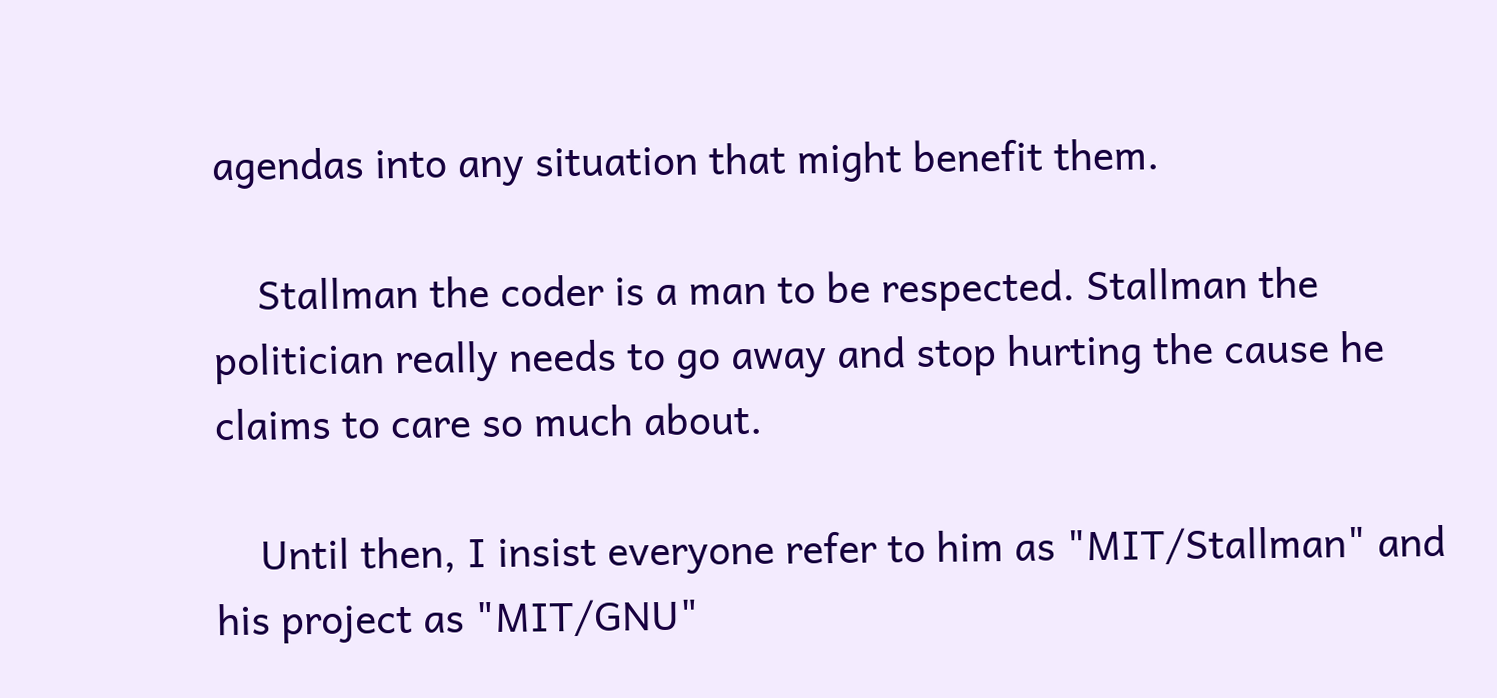agendas into any situation that might benefit them.

    Stallman the coder is a man to be respected. Stallman the politician really needs to go away and stop hurting the cause he claims to care so much about.

    Until then, I insist everyone refer to him as "MIT/Stallman" and his project as "MIT/GNU"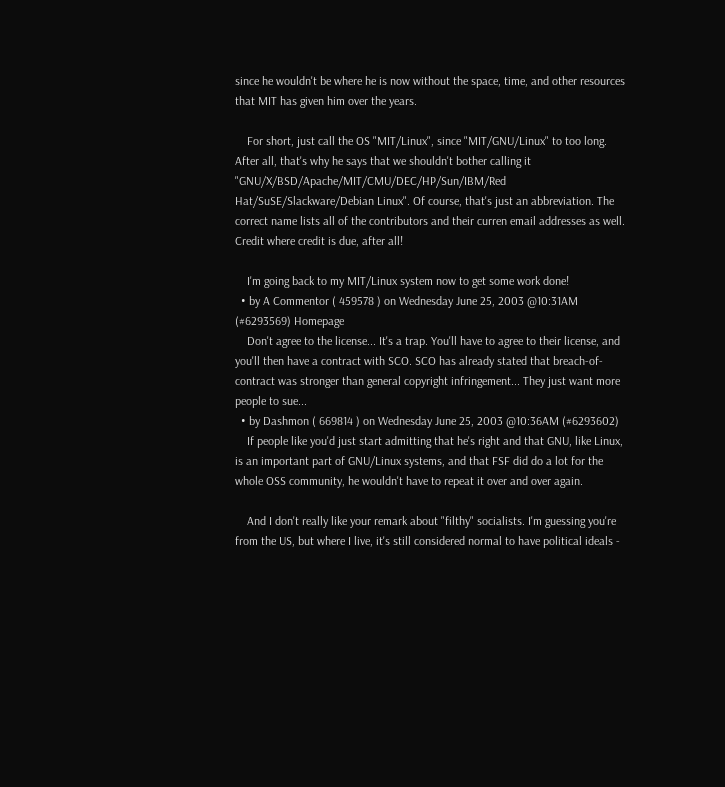since he wouldn't be where he is now without the space, time, and other resources that MIT has given him over the years.

    For short, just call the OS "MIT/Linux", since "MIT/GNU/Linux" to too long. After all, that's why he says that we shouldn't bother calling it "GNU/X/BSD/Apache/MIT/CMU/DEC/HP/Sun/IBM/Red Hat/SuSE/Slackware/Debian Linux". Of course, that's just an abbreviation. The correct name lists all of the contributors and their curren email addresses as well. Credit where credit is due, after all!

    I'm going back to my MIT/Linux system now to get some work done!
  • by A Commentor ( 459578 ) on Wednesday June 25, 2003 @10:31AM (#6293569) Homepage
    Don't agree to the license... It's a trap. You'll have to agree to their license, and you'll then have a contract with SCO. SCO has already stated that breach-of-contract was stronger than general copyright infringement... They just want more people to sue...
  • by Dashmon ( 669814 ) on Wednesday June 25, 2003 @10:36AM (#6293602)
    If people like you'd just start admitting that he's right and that GNU, like Linux, is an important part of GNU/Linux systems, and that FSF did do a lot for the whole OSS community, he wouldn't have to repeat it over and over again.

    And I don't really like your remark about "filthy" socialists. I'm guessing you're from the US, but where I live, it's still considered normal to have political ideals -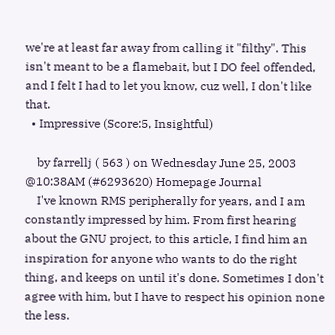we're at least far away from calling it "filthy". This isn't meant to be a flamebait, but I DO feel offended, and I felt I had to let you know, cuz well, I don't like that.
  • Impressive (Score:5, Insightful)

    by farrellj ( 563 ) on Wednesday June 25, 2003 @10:38AM (#6293620) Homepage Journal
    I've known RMS peripherally for years, and I am constantly impressed by him. From first hearing about the GNU project, to this article, I find him an inspiration for anyone who wants to do the right thing, and keeps on until it's done. Sometimes I don't agree with him, but I have to respect his opinion none the less.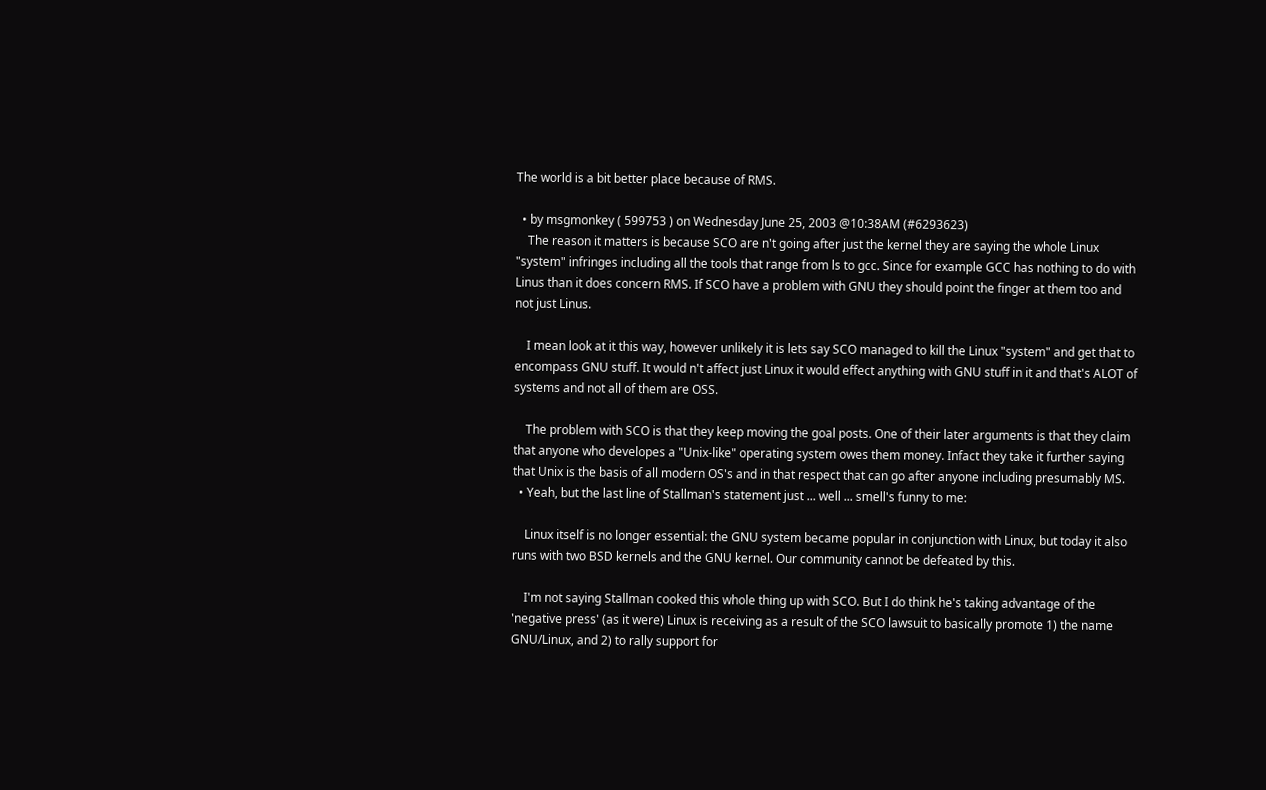The world is a bit better place because of RMS.

  • by msgmonkey ( 599753 ) on Wednesday June 25, 2003 @10:38AM (#6293623)
    The reason it matters is because SCO are n't going after just the kernel they are saying the whole Linux "system" infringes including all the tools that range from ls to gcc. Since for example GCC has nothing to do with Linus than it does concern RMS. If SCO have a problem with GNU they should point the finger at them too and not just Linus.

    I mean look at it this way, however unlikely it is lets say SCO managed to kill the Linux "system" and get that to encompass GNU stuff. It would n't affect just Linux it would effect anything with GNU stuff in it and that's ALOT of systems and not all of them are OSS.

    The problem with SCO is that they keep moving the goal posts. One of their later arguments is that they claim that anyone who developes a "Unix-like" operating system owes them money. Infact they take it further saying that Unix is the basis of all modern OS's and in that respect that can go after anyone including presumably MS.
  • Yeah, but the last line of Stallman's statement just ... well ... smell's funny to me:

    Linux itself is no longer essential: the GNU system became popular in conjunction with Linux, but today it also runs with two BSD kernels and the GNU kernel. Our community cannot be defeated by this.

    I'm not saying Stallman cooked this whole thing up with SCO. But I do think he's taking advantage of the 'negative press' (as it were) Linux is receiving as a result of the SCO lawsuit to basically promote 1) the name GNU/Linux, and 2) to rally support for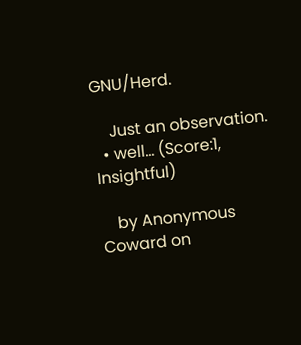GNU/Herd.

    Just an observation.
  • well... (Score:1, Insightful)

    by Anonymous Coward on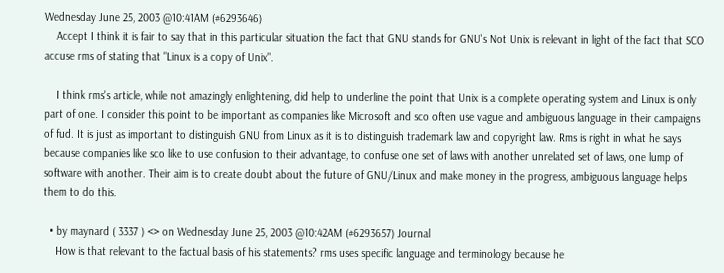Wednesday June 25, 2003 @10:41AM (#6293646)
    Accept I think it is fair to say that in this particular situation the fact that GNU stands for GNU's Not Unix is relevant in light of the fact that SCO accuse rms of stating that "Linux is a copy of Unix".

    I think rms's article, while not amazingly enlightening, did help to underline the point that Unix is a complete operating system and Linux is only part of one. I consider this point to be important as companies like Microsoft and sco often use vague and ambiguous language in their campaigns of fud. It is just as important to distinguish GNU from Linux as it is to distinguish trademark law and copyright law. Rms is right in what he says because companies like sco like to use confusion to their advantage, to confuse one set of laws with another unrelated set of laws, one lump of software with another. Their aim is to create doubt about the future of GNU/Linux and make money in the progress, ambiguous language helps them to do this.

  • by maynard ( 3337 ) <> on Wednesday June 25, 2003 @10:42AM (#6293657) Journal
    How is that relevant to the factual basis of his statements? rms uses specific language and terminology because he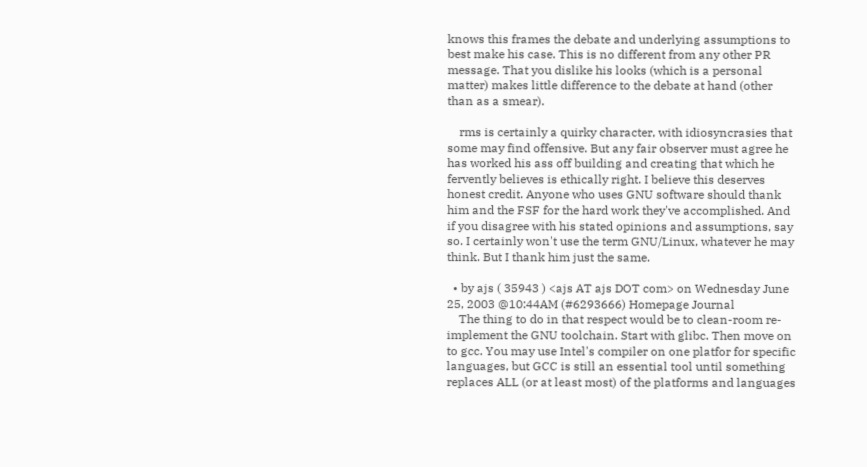knows this frames the debate and underlying assumptions to best make his case. This is no different from any other PR message. That you dislike his looks (which is a personal matter) makes little difference to the debate at hand (other than as a smear).

    rms is certainly a quirky character, with idiosyncrasies that some may find offensive. But any fair observer must agree he has worked his ass off building and creating that which he fervently believes is ethically right. I believe this deserves honest credit. Anyone who uses GNU software should thank him and the FSF for the hard work they've accomplished. And if you disagree with his stated opinions and assumptions, say so. I certainly won't use the term GNU/Linux, whatever he may think. But I thank him just the same.

  • by ajs ( 35943 ) <ajs AT ajs DOT com> on Wednesday June 25, 2003 @10:44AM (#6293666) Homepage Journal
    The thing to do in that respect would be to clean-room re-implement the GNU toolchain. Start with glibc. Then move on to gcc. You may use Intel's compiler on one platfor for specific languages, but GCC is still an essential tool until something replaces ALL (or at least most) of the platforms and languages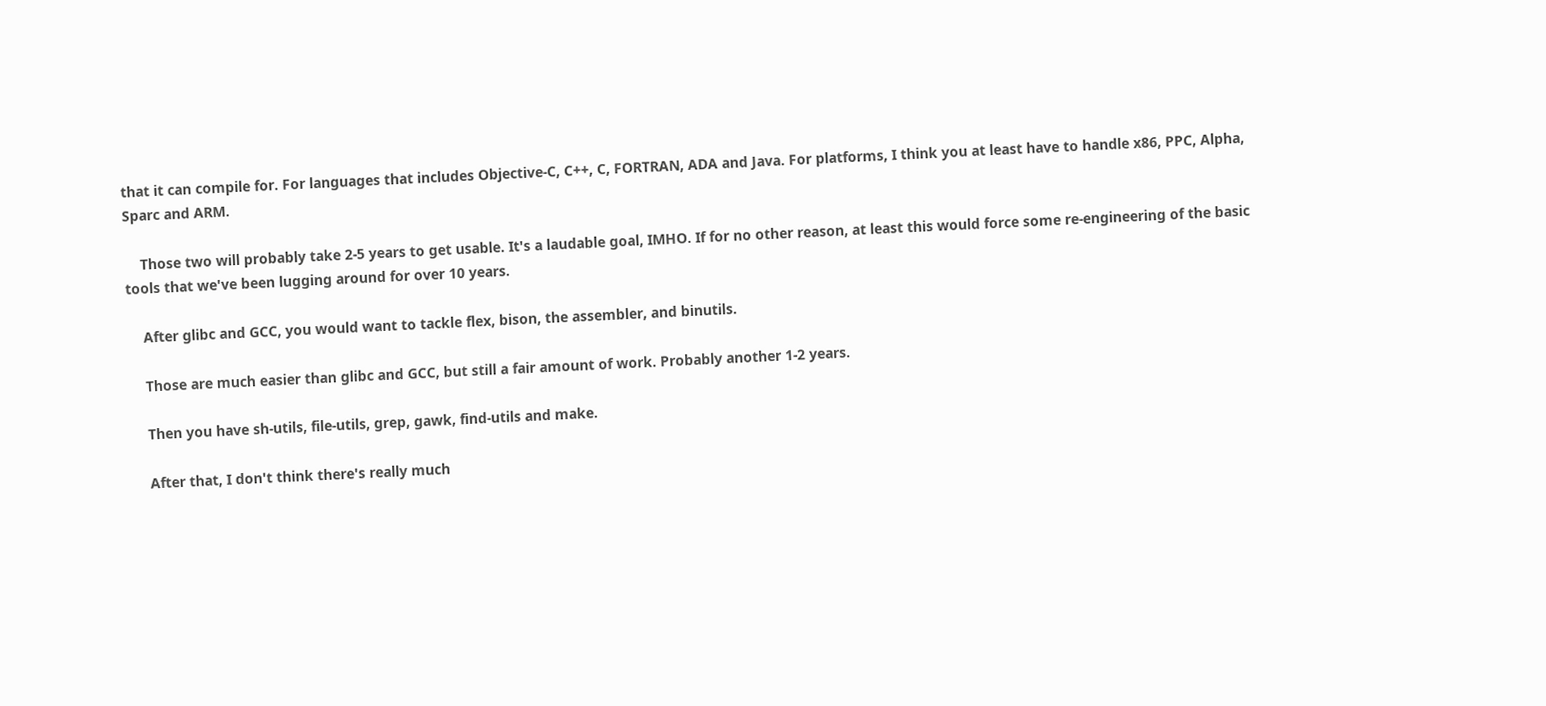that it can compile for. For languages that includes Objective-C, C++, C, FORTRAN, ADA and Java. For platforms, I think you at least have to handle x86, PPC, Alpha, Sparc and ARM.

    Those two will probably take 2-5 years to get usable. It's a laudable goal, IMHO. If for no other reason, at least this would force some re-engineering of the basic tools that we've been lugging around for over 10 years.

    After glibc and GCC, you would want to tackle flex, bison, the assembler, and binutils.

    Those are much easier than glibc and GCC, but still a fair amount of work. Probably another 1-2 years.

    Then you have sh-utils, file-utils, grep, gawk, find-utils and make.

    After that, I don't think there's really much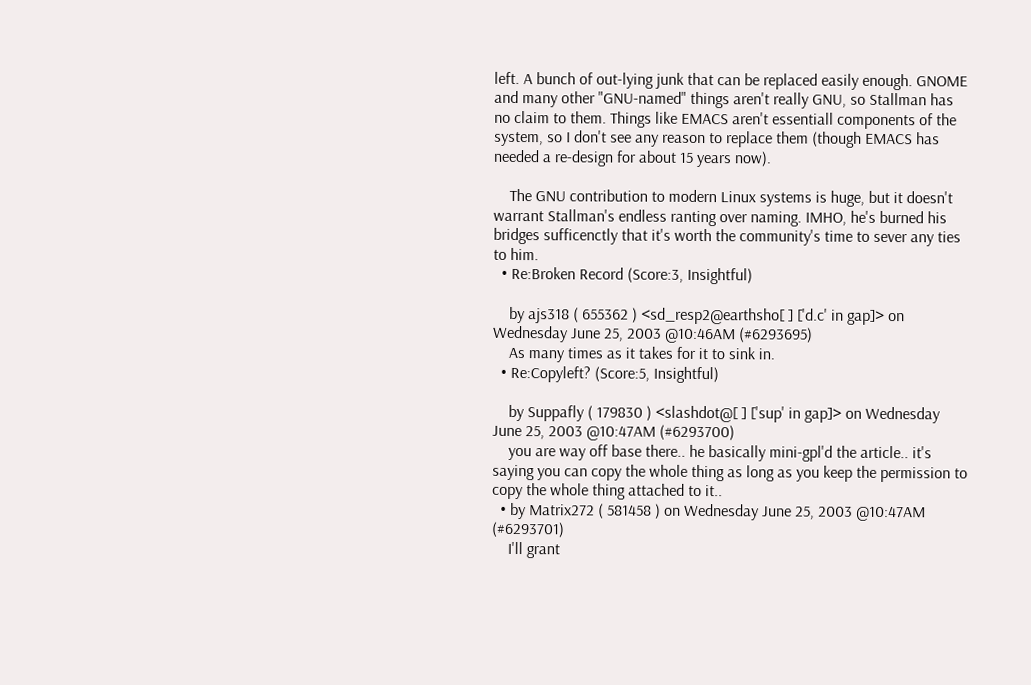left. A bunch of out-lying junk that can be replaced easily enough. GNOME and many other "GNU-named" things aren't really GNU, so Stallman has no claim to them. Things like EMACS aren't essentiall components of the system, so I don't see any reason to replace them (though EMACS has needed a re-design for about 15 years now).

    The GNU contribution to modern Linux systems is huge, but it doesn't warrant Stallman's endless ranting over naming. IMHO, he's burned his bridges sufficenctly that it's worth the community's time to sever any ties to him.
  • Re:Broken Record (Score:3, Insightful)

    by ajs318 ( 655362 ) <sd_resp2@earthsho[ ] ['d.c' in gap]> on Wednesday June 25, 2003 @10:46AM (#6293695)
    As many times as it takes for it to sink in.
  • Re:Copyleft? (Score:5, Insightful)

    by Suppafly ( 179830 ) <slashdot@[ ] ['sup' in gap]> on Wednesday June 25, 2003 @10:47AM (#6293700)
    you are way off base there.. he basically mini-gpl'd the article.. it's saying you can copy the whole thing as long as you keep the permission to copy the whole thing attached to it..
  • by Matrix272 ( 581458 ) on Wednesday June 25, 2003 @10:47AM (#6293701)
    I'll grant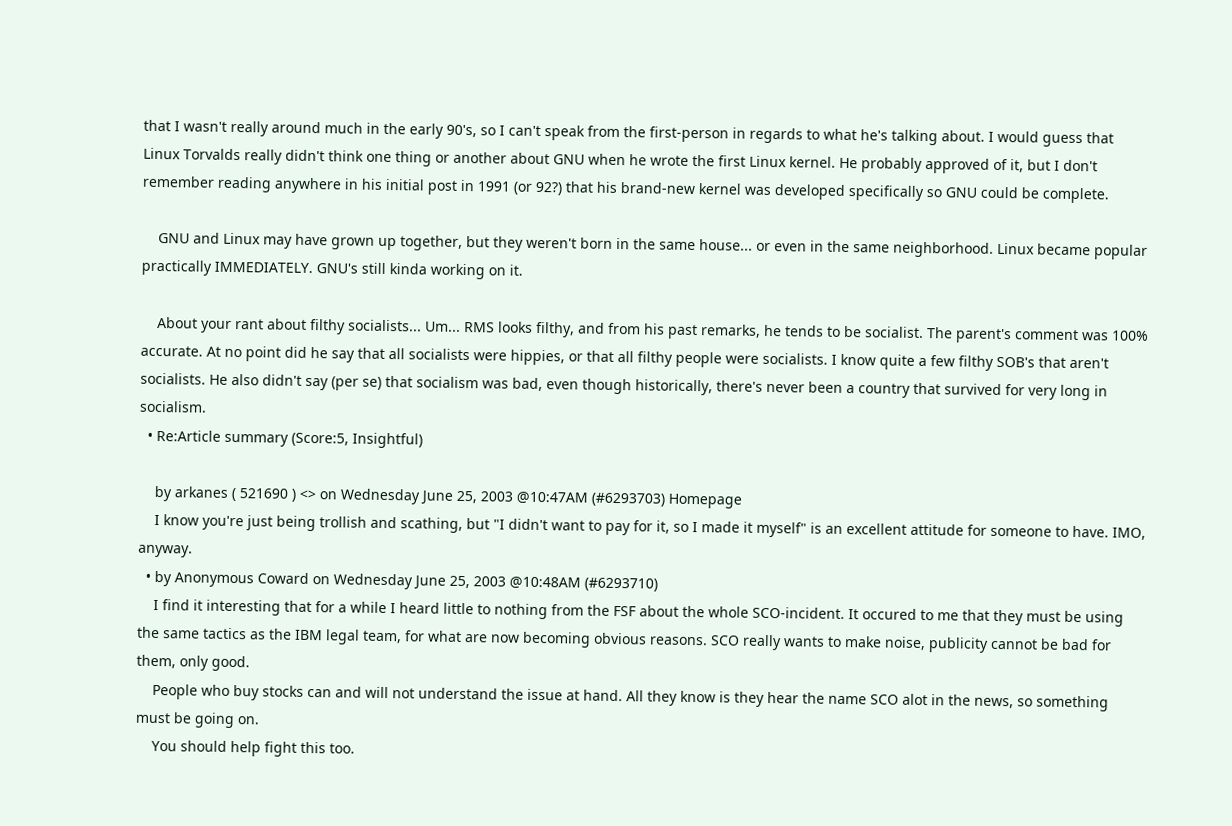that I wasn't really around much in the early 90's, so I can't speak from the first-person in regards to what he's talking about. I would guess that Linux Torvalds really didn't think one thing or another about GNU when he wrote the first Linux kernel. He probably approved of it, but I don't remember reading anywhere in his initial post in 1991 (or 92?) that his brand-new kernel was developed specifically so GNU could be complete.

    GNU and Linux may have grown up together, but they weren't born in the same house... or even in the same neighborhood. Linux became popular practically IMMEDIATELY. GNU's still kinda working on it.

    About your rant about filthy socialists... Um... RMS looks filthy, and from his past remarks, he tends to be socialist. The parent's comment was 100% accurate. At no point did he say that all socialists were hippies, or that all filthy people were socialists. I know quite a few filthy SOB's that aren't socialists. He also didn't say (per se) that socialism was bad, even though historically, there's never been a country that survived for very long in socialism.
  • Re:Article summary (Score:5, Insightful)

    by arkanes ( 521690 ) <> on Wednesday June 25, 2003 @10:47AM (#6293703) Homepage
    I know you're just being trollish and scathing, but "I didn't want to pay for it, so I made it myself" is an excellent attitude for someone to have. IMO, anyway.
  • by Anonymous Coward on Wednesday June 25, 2003 @10:48AM (#6293710)
    I find it interesting that for a while I heard little to nothing from the FSF about the whole SCO-incident. It occured to me that they must be using the same tactics as the IBM legal team, for what are now becoming obvious reasons. SCO really wants to make noise, publicity cannot be bad for them, only good.
    People who buy stocks can and will not understand the issue at hand. All they know is they hear the name SCO alot in the news, so something must be going on.
    You should help fight this too.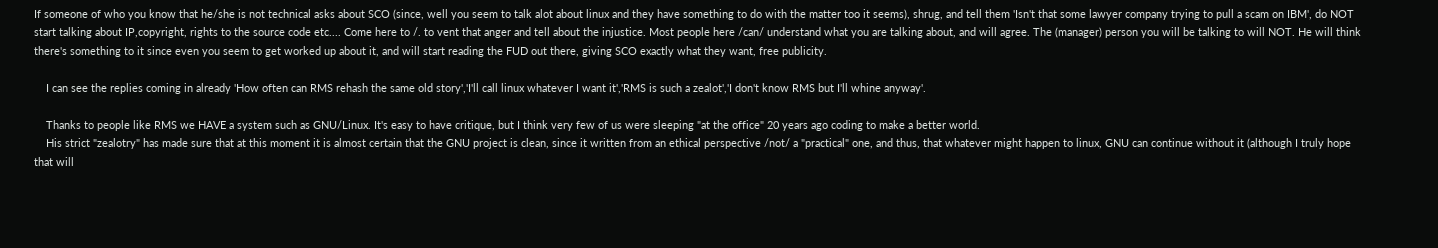If someone of who you know that he/she is not technical asks about SCO (since, well you seem to talk alot about linux and they have something to do with the matter too it seems), shrug, and tell them 'Isn't that some lawyer company trying to pull a scam on IBM', do NOT start talking about IP,copyright, rights to the source code etc.... Come here to /. to vent that anger and tell about the injustice. Most people here /can/ understand what you are talking about, and will agree. The (manager) person you will be talking to will NOT. He will think there's something to it since even you seem to get worked up about it, and will start reading the FUD out there, giving SCO exactly what they want, free publicity.

    I can see the replies coming in already 'How often can RMS rehash the same old story','I'll call linux whatever I want it','RMS is such a zealot','I don't know RMS but I'll whine anyway'.

    Thanks to people like RMS we HAVE a system such as GNU/Linux. It's easy to have critique, but I think very few of us were sleeping "at the office" 20 years ago coding to make a better world.
    His strict "zealotry" has made sure that at this moment it is almost certain that the GNU project is clean, since it written from an ethical perspective /not/ a "practical" one, and thus, that whatever might happen to linux, GNU can continue without it (although I truly hope that will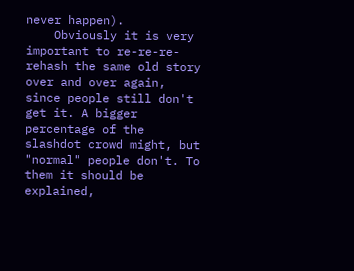never happen).
    Obviously it is very important to re-re-re-rehash the same old story over and over again, since people still don't get it. A bigger percentage of the slashdot crowd might, but "normal" people don't. To them it should be explained,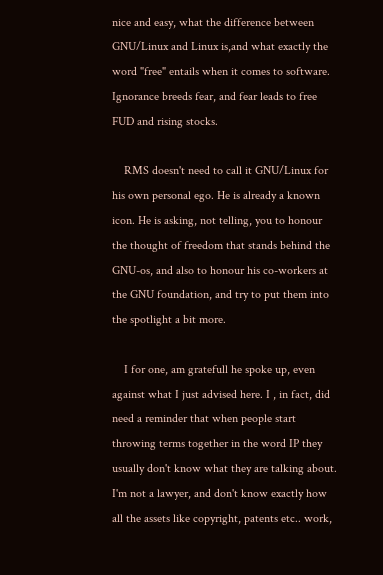nice and easy, what the difference between GNU/Linux and Linux is,and what exactly the word "free" entails when it comes to software. Ignorance breeds fear, and fear leads to free FUD and rising stocks.

    RMS doesn't need to call it GNU/Linux for his own personal ego. He is already a known icon. He is asking, not telling, you to honour the thought of freedom that stands behind the GNU-os, and also to honour his co-workers at the GNU foundation, and try to put them into the spotlight a bit more.

    I for one, am gratefull he spoke up, even against what I just advised here. I , in fact, did need a reminder that when people start throwing terms together in the word IP they usually don't know what they are talking about. I'm not a lawyer, and don't know exactly how all the assets like copyright, patents etc.. work,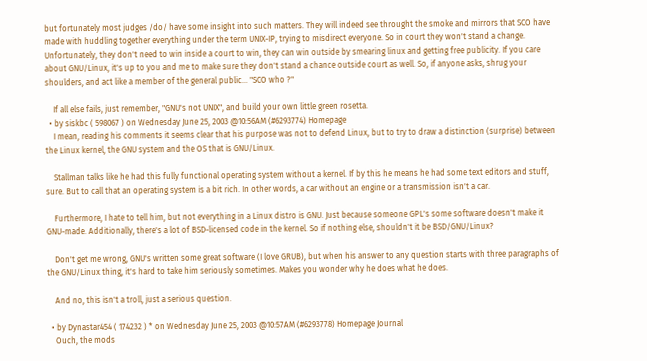but fortunately most judges /do/ have some insight into such matters. They will indeed see throught the smoke and mirrors that SCO have made with huddling together everything under the term UNIX-IP, trying to misdirect everyone. So in court they won't stand a change. Unfortunately, they don't need to win inside a court to win, they can win outside by smearing linux and getting free publicity. If you care about GNU/Linux, it's up to you and me to make sure they don't stand a chance outside court as well. So, if anyone asks, shrug your shoulders, and act like a member of the general public... "SCO who ?"

    If all else fails, just remember, "GNU's not UNIX", and build your own little green rosetta.
  • by siskbc ( 598067 ) on Wednesday June 25, 2003 @10:56AM (#6293774) Homepage
    I mean, reading his comments it seems clear that his purpose was not to defend Linux, but to try to draw a distinction (surprise) between the Linux kernel, the GNU system and the OS that is GNU/Linux.

    Stallman talks like he had this fully functional operating system without a kernel. If by this he means he had some text editors and stuff, sure. But to call that an operating system is a bit rich. In other words, a car without an engine or a transmission isn't a car.

    Furthermore, I hate to tell him, but not everything in a Linux distro is GNU. Just because someone GPL's some software doesn't make it GNU-made. Additionally, there's a lot of BSD-licensed code in the kernel. So if nothing else, shouldn't it be BSD/GNU/Linux?

    Don't get me wrong, GNU's written some great software (I love GRUB), but when his answer to any question starts with three paragraphs of the GNU/Linux thing, it's hard to take him seriously sometimes. Makes you wonder why he does what he does.

    And no, this isn't a troll, just a serious question.

  • by Dynastar454 ( 174232 ) * on Wednesday June 25, 2003 @10:57AM (#6293778) Homepage Journal
    Ouch, the mods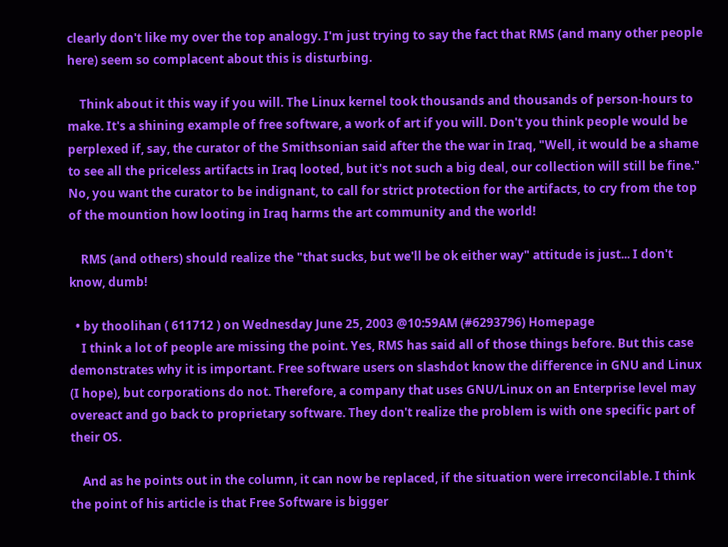clearly don't like my over the top analogy. I'm just trying to say the fact that RMS (and many other people here) seem so complacent about this is disturbing.

    Think about it this way if you will. The Linux kernel took thousands and thousands of person-hours to make. It's a shining example of free software, a work of art if you will. Don't you think people would be perplexed if, say, the curator of the Smithsonian said after the the war in Iraq, "Well, it would be a shame to see all the priceless artifacts in Iraq looted, but it's not such a big deal, our collection will still be fine." No, you want the curator to be indignant, to call for strict protection for the artifacts, to cry from the top of the mountion how looting in Iraq harms the art community and the world!

    RMS (and others) should realize the "that sucks, but we'll be ok either way" attitude is just... I don't know, dumb!

  • by thoolihan ( 611712 ) on Wednesday June 25, 2003 @10:59AM (#6293796) Homepage
    I think a lot of people are missing the point. Yes, RMS has said all of those things before. But this case demonstrates why it is important. Free software users on slashdot know the difference in GNU and Linux (I hope), but corporations do not. Therefore, a company that uses GNU/Linux on an Enterprise level may overeact and go back to proprietary software. They don't realize the problem is with one specific part of their OS.

    And as he points out in the column, it can now be replaced, if the situation were irreconcilable. I think the point of his article is that Free Software is bigger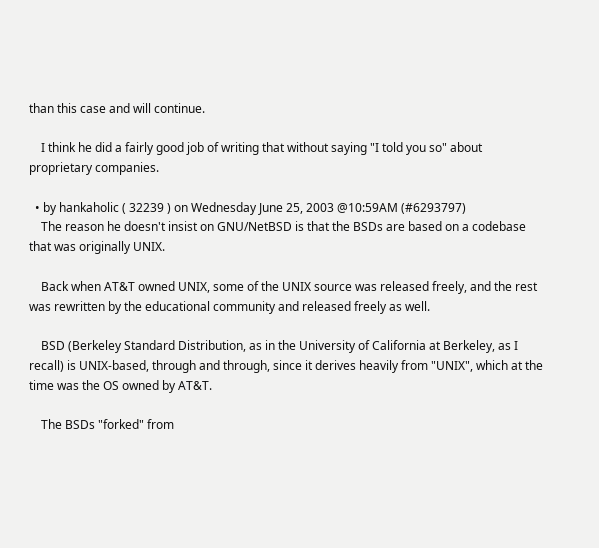than this case and will continue.

    I think he did a fairly good job of writing that without saying "I told you so" about proprietary companies.

  • by hankaholic ( 32239 ) on Wednesday June 25, 2003 @10:59AM (#6293797)
    The reason he doesn't insist on GNU/NetBSD is that the BSDs are based on a codebase that was originally UNIX.

    Back when AT&T owned UNIX, some of the UNIX source was released freely, and the rest was rewritten by the educational community and released freely as well.

    BSD (Berkeley Standard Distribution, as in the University of California at Berkeley, as I recall) is UNIX-based, through and through, since it derives heavily from "UNIX", which at the time was the OS owned by AT&T.

    The BSDs "forked" from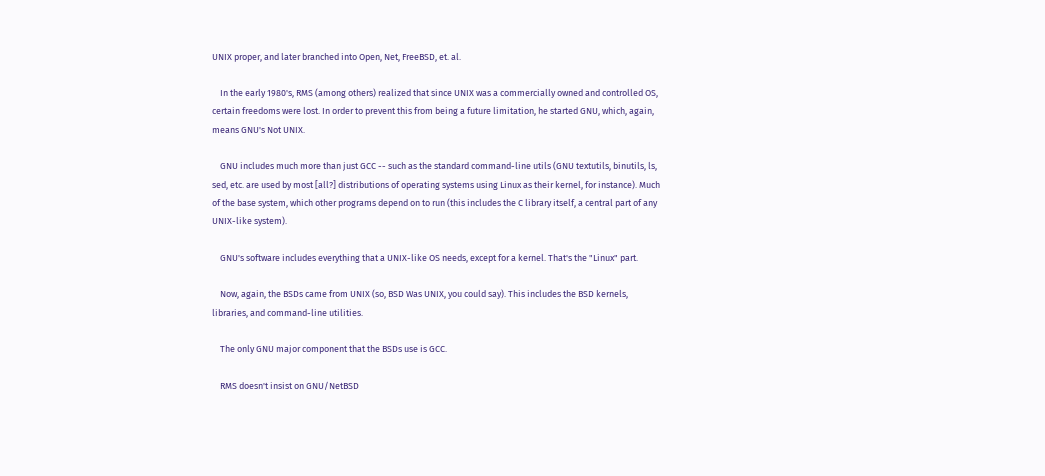UNIX proper, and later branched into Open, Net, FreeBSD, et. al.

    In the early 1980's, RMS (among others) realized that since UNIX was a commercially owned and controlled OS, certain freedoms were lost. In order to prevent this from being a future limitation, he started GNU, which, again, means GNU's Not UNIX.

    GNU includes much more than just GCC -- such as the standard command-line utils (GNU textutils, binutils, ls, sed, etc. are used by most [all?] distributions of operating systems using Linux as their kernel, for instance). Much of the base system, which other programs depend on to run (this includes the C library itself, a central part of any UNIX-like system).

    GNU's software includes everything that a UNIX-like OS needs, except for a kernel. That's the "Linux" part.

    Now, again, the BSDs came from UNIX (so, BSD Was UNIX, you could say). This includes the BSD kernels, libraries, and command-line utilities.

    The only GNU major component that the BSDs use is GCC.

    RMS doesn't insist on GNU/NetBSD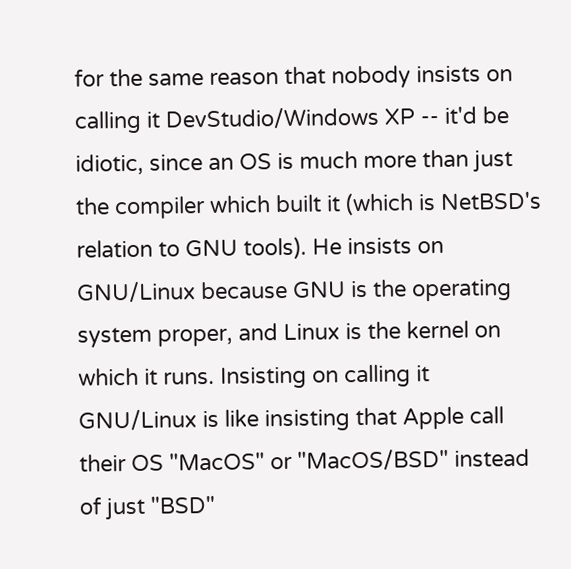for the same reason that nobody insists on calling it DevStudio/Windows XP -- it'd be idiotic, since an OS is much more than just the compiler which built it (which is NetBSD's relation to GNU tools). He insists on GNU/Linux because GNU is the operating system proper, and Linux is the kernel on which it runs. Insisting on calling it GNU/Linux is like insisting that Apple call their OS "MacOS" or "MacOS/BSD" instead of just "BSD"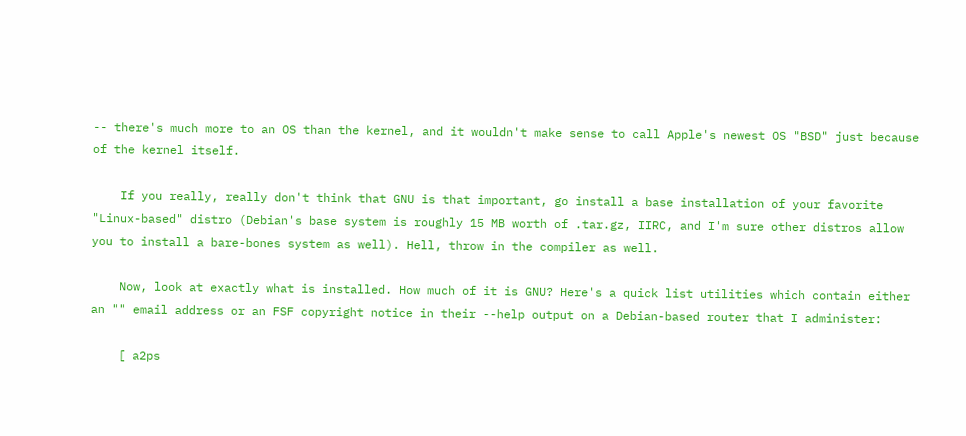-- there's much more to an OS than the kernel, and it wouldn't make sense to call Apple's newest OS "BSD" just because of the kernel itself.

    If you really, really don't think that GNU is that important, go install a base installation of your favorite "Linux-based" distro (Debian's base system is roughly 15 MB worth of .tar.gz, IIRC, and I'm sure other distros allow you to install a bare-bones system as well). Hell, throw in the compiler as well.

    Now, look at exactly what is installed. How much of it is GNU? Here's a quick list utilities which contain either an "" email address or an FSF copyright notice in their --help output on a Debian-based router that I administer:

    [ a2ps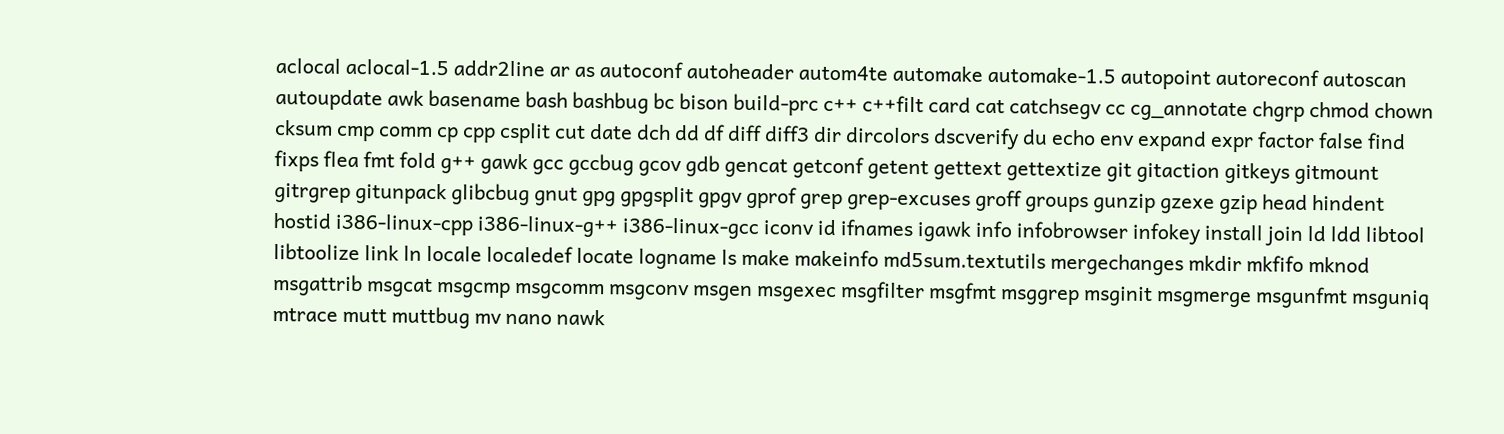aclocal aclocal-1.5 addr2line ar as autoconf autoheader autom4te automake automake-1.5 autopoint autoreconf autoscan autoupdate awk basename bash bashbug bc bison build-prc c++ c++filt card cat catchsegv cc cg_annotate chgrp chmod chown cksum cmp comm cp cpp csplit cut date dch dd df diff diff3 dir dircolors dscverify du echo env expand expr factor false find fixps flea fmt fold g++ gawk gcc gccbug gcov gdb gencat getconf getent gettext gettextize git gitaction gitkeys gitmount gitrgrep gitunpack glibcbug gnut gpg gpgsplit gpgv gprof grep grep-excuses groff groups gunzip gzexe gzip head hindent hostid i386-linux-cpp i386-linux-g++ i386-linux-gcc iconv id ifnames igawk info infobrowser infokey install join ld ldd libtool libtoolize link ln locale localedef locate logname ls make makeinfo md5sum.textutils mergechanges mkdir mkfifo mknod msgattrib msgcat msgcmp msgcomm msgconv msgen msgexec msgfilter msgfmt msggrep msginit msgmerge msgunfmt msguniq mtrace mutt muttbug mv nano nawk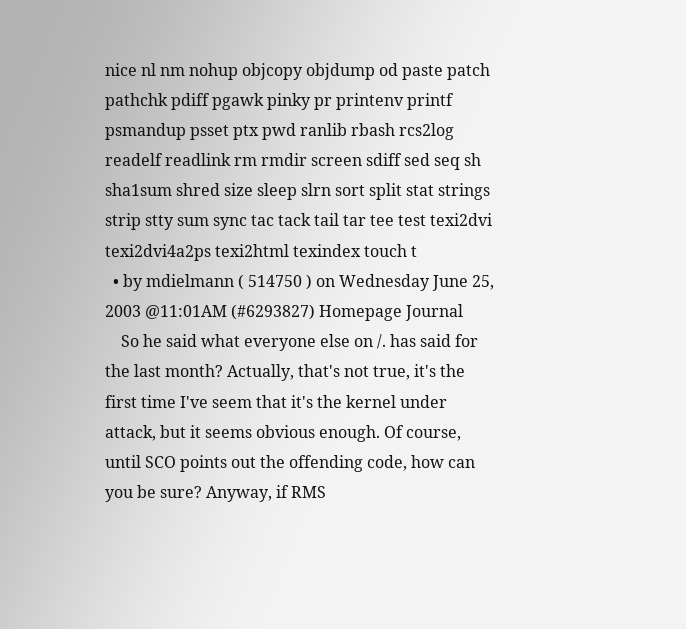nice nl nm nohup objcopy objdump od paste patch pathchk pdiff pgawk pinky pr printenv printf psmandup psset ptx pwd ranlib rbash rcs2log readelf readlink rm rmdir screen sdiff sed seq sh sha1sum shred size sleep slrn sort split stat strings strip stty sum sync tac tack tail tar tee test texi2dvi texi2dvi4a2ps texi2html texindex touch t
  • by mdielmann ( 514750 ) on Wednesday June 25, 2003 @11:01AM (#6293827) Homepage Journal
    So he said what everyone else on /. has said for the last month? Actually, that's not true, it's the first time I've seem that it's the kernel under attack, but it seems obvious enough. Of course, until SCO points out the offending code, how can you be sure? Anyway, if RMS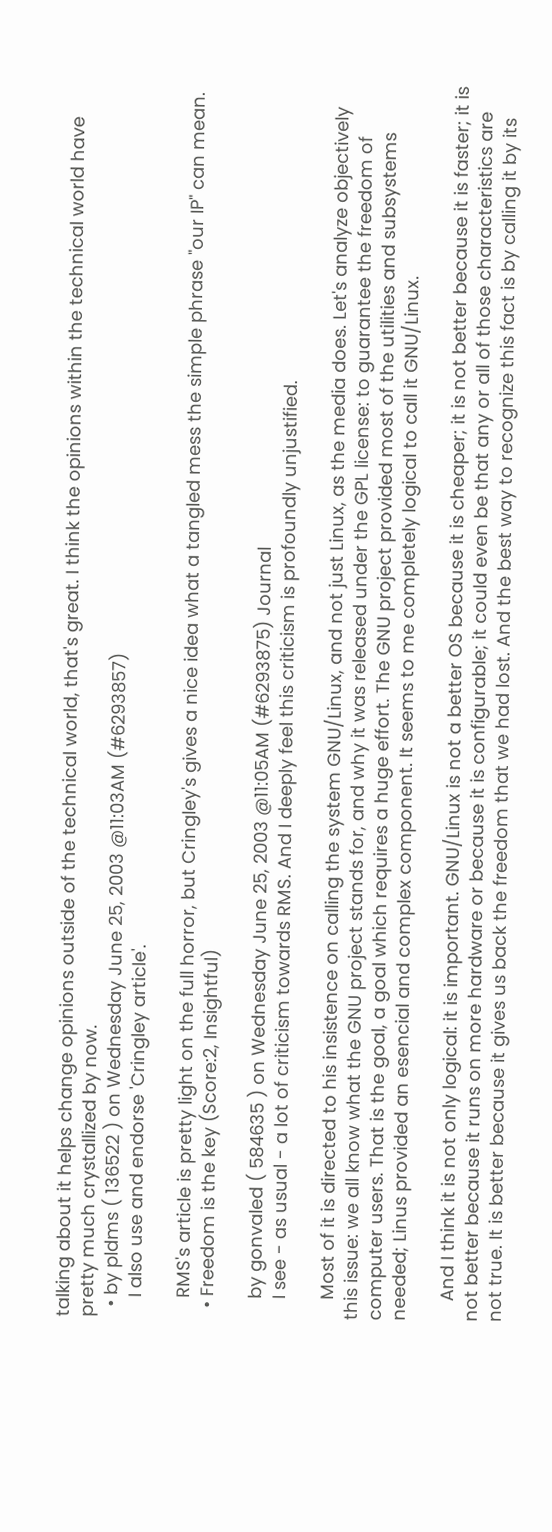talking about it helps change opinions outside of the technical world, that's great. I think the opinions within the technical world have pretty much crystallized by now.
  • by pldms ( 136522 ) on Wednesday June 25, 2003 @11:03AM (#6293857)
    I also use and endorse 'Cringley article'.

    RMS's article is pretty light on the full horror, but Cringley's gives a nice idea what a tangled mess the simple phrase "our IP" can mean.
  • Freedom is the key (Score:2, Insightful)

    by gonvaled ( 584635 ) on Wednesday June 25, 2003 @11:05AM (#6293875) Journal
    I see - as usual - a lot of criticism towards RMS. And I deeply feel this criticism is profoundly unjustified.

    Most of it is directed to his insistence on calling the system GNU/Linux, and not just Linux, as the media does. Let's analyze objectively this issue: we all know what the GNU project stands for, and why it was released under the GPL license: to guarantee the freedom of computer users. That is the goal, a goal which requires a huge effort. The GNU project provided most of the utilities and subsystems needed; Linus provided an esencial and complex component. It seems to me completely logical to call it GNU/Linux.

    And I think it is not only logical: it is important. GNU/Linux is not a better OS because it is cheaper; it is not better because it is faster; it is not better because it runs on more hardware or because it is configurable; it could even be that any or all of those characteristics are not true. It is better because it gives us back the freedom that we had lost. And the best way to recognize this fact is by calling it by its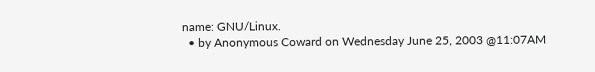name: GNU/Linux.
  • by Anonymous Coward on Wednesday June 25, 2003 @11:07AM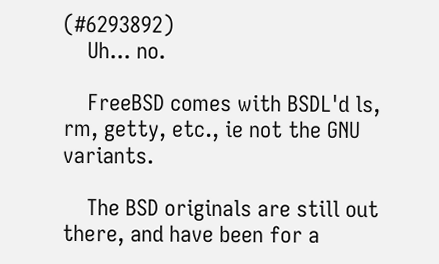(#6293892)
    Uh... no.

    FreeBSD comes with BSDL'd ls, rm, getty, etc., ie not the GNU variants.

    The BSD originals are still out there, and have been for a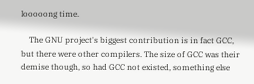looooong time.

    The GNU project's biggest contribution is in fact GCC, but there were other compilers. The size of GCC was their demise though, so had GCC not existed, something else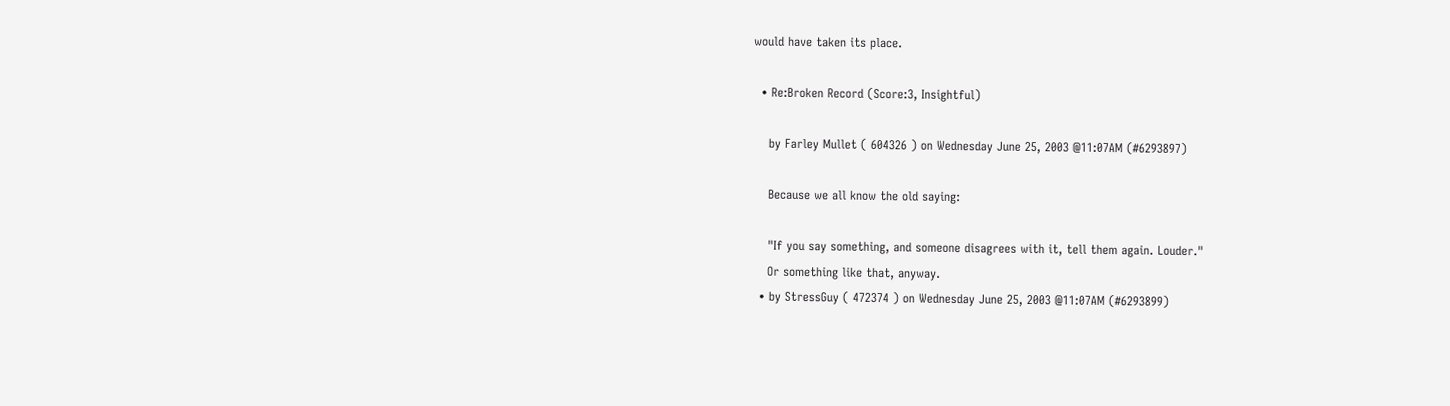would have taken its place.

  • Re:Broken Record (Score:3, Insightful)

    by Farley Mullet ( 604326 ) on Wednesday June 25, 2003 @11:07AM (#6293897)

    Because we all know the old saying:

    "If you say something, and someone disagrees with it, tell them again. Louder."
    Or something like that, anyway.
  • by StressGuy ( 472374 ) on Wednesday June 25, 2003 @11:07AM (#6293899)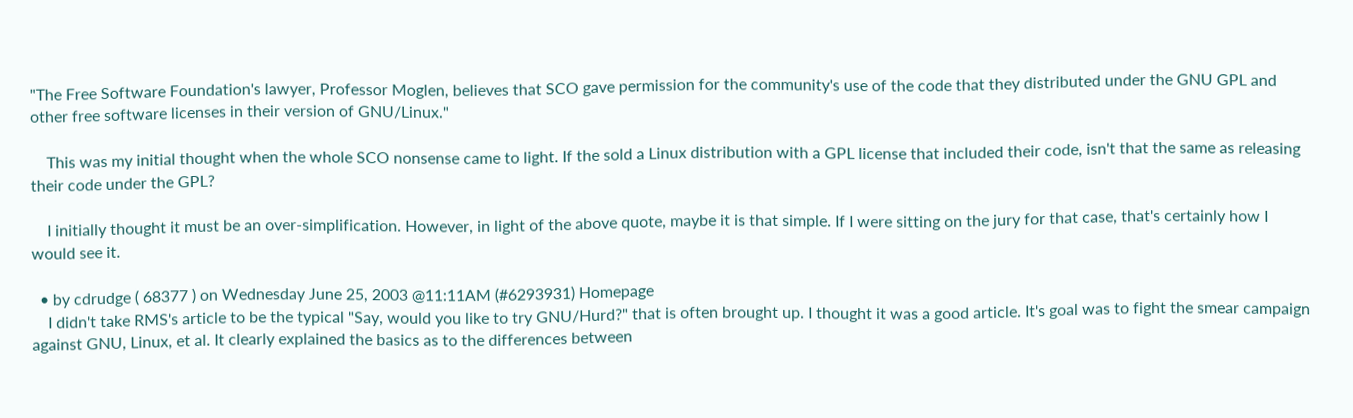"The Free Software Foundation's lawyer, Professor Moglen, believes that SCO gave permission for the community's use of the code that they distributed under the GNU GPL and other free software licenses in their version of GNU/Linux."

    This was my initial thought when the whole SCO nonsense came to light. If the sold a Linux distribution with a GPL license that included their code, isn't that the same as releasing their code under the GPL?

    I initially thought it must be an over-simplification. However, in light of the above quote, maybe it is that simple. If I were sitting on the jury for that case, that's certainly how I would see it.

  • by cdrudge ( 68377 ) on Wednesday June 25, 2003 @11:11AM (#6293931) Homepage
    I didn't take RMS's article to be the typical "Say, would you like to try GNU/Hurd?" that is often brought up. I thought it was a good article. It's goal was to fight the smear campaign against GNU, Linux, et al. It clearly explained the basics as to the differences between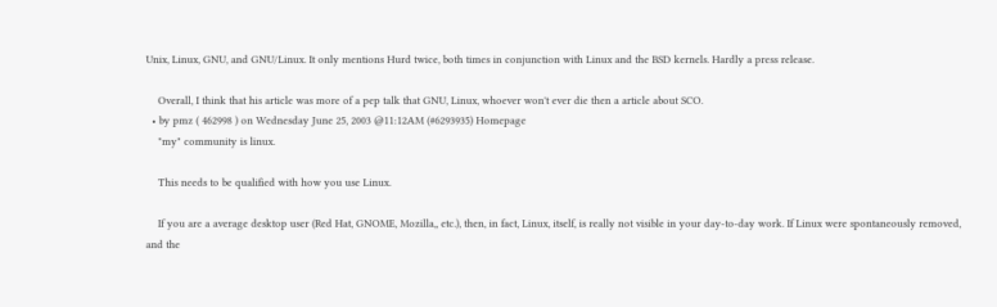Unix, Linux, GNU, and GNU/Linux. It only mentions Hurd twice, both times in conjunction with Linux and the BSD kernels. Hardly a press release.

    Overall, I think that his article was more of a pep talk that GNU, Linux, whoever won't ever die then a article about SCO.
  • by pmz ( 462998 ) on Wednesday June 25, 2003 @11:12AM (#6293935) Homepage
    "my" community is linux.

    This needs to be qualified with how you use Linux.

    If you are a average desktop user (Red Hat, GNOME, Mozilla,, etc.), then, in fact, Linux, itself, is really not visible in your day-to-day work. If Linux were spontaneously removed, and the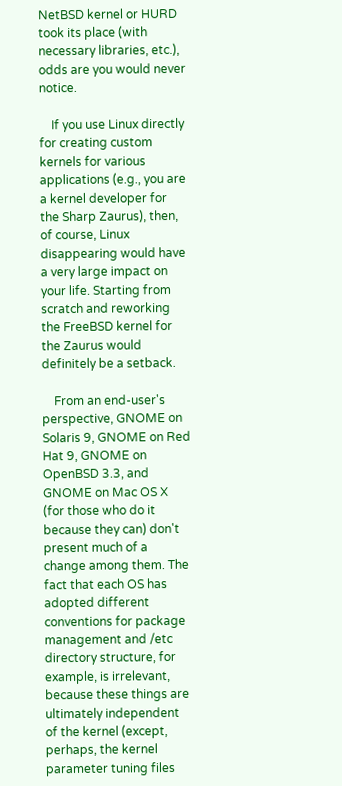NetBSD kernel or HURD took its place (with necessary libraries, etc.), odds are you would never notice.

    If you use Linux directly for creating custom kernels for various applications (e.g., you are a kernel developer for the Sharp Zaurus), then, of course, Linux disappearing would have a very large impact on your life. Starting from scratch and reworking the FreeBSD kernel for the Zaurus would definitely be a setback.

    From an end-user's perspective, GNOME on Solaris 9, GNOME on Red Hat 9, GNOME on OpenBSD 3.3, and GNOME on Mac OS X (for those who do it because they can) don't present much of a change among them. The fact that each OS has adopted different conventions for package management and /etc directory structure, for example, is irrelevant, because these things are ultimately independent of the kernel (except, perhaps, the kernel parameter tuning files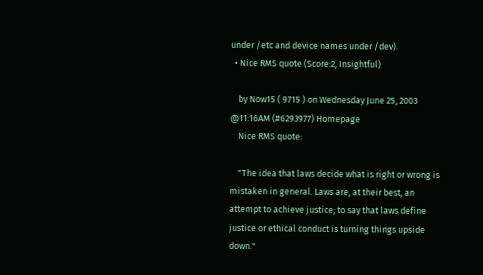under /etc and device names under /dev).
  • Nice RMS quote (Score:2, Insightful)

    by Now15 ( 9715 ) on Wednesday June 25, 2003 @11:16AM (#6293977) Homepage
    Nice RMS quote:

    "The idea that laws decide what is right or wrong is mistaken in general. Laws are, at their best, an attempt to achieve justice; to say that laws define justice or ethical conduct is turning things upside down."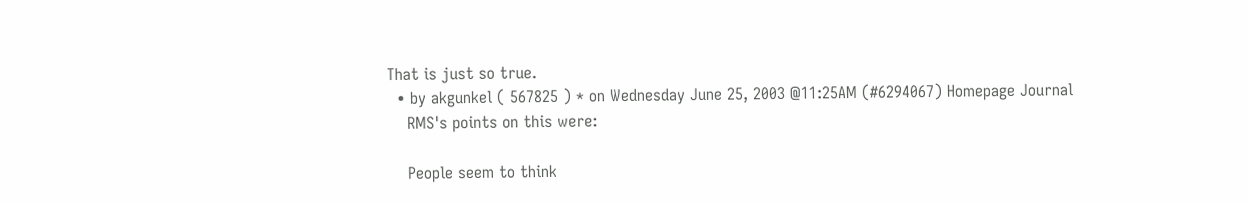That is just so true.
  • by akgunkel ( 567825 ) * on Wednesday June 25, 2003 @11:25AM (#6294067) Homepage Journal
    RMS's points on this were:

    People seem to think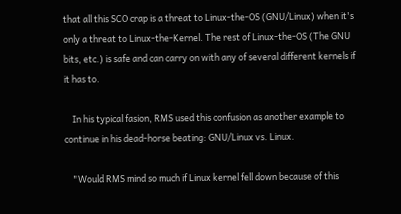that all this SCO crap is a threat to Linux-the-OS (GNU/Linux) when it's only a threat to Linux-the-Kernel. The rest of Linux-the-OS (The GNU bits, etc.) is safe and can carry on with any of several different kernels if it has to.

    In his typical fasion, RMS used this confusion as another example to continue in his dead-horse beating: GNU/Linux vs. Linux.

    "Would RMS mind so much if Linux kernel fell down because of this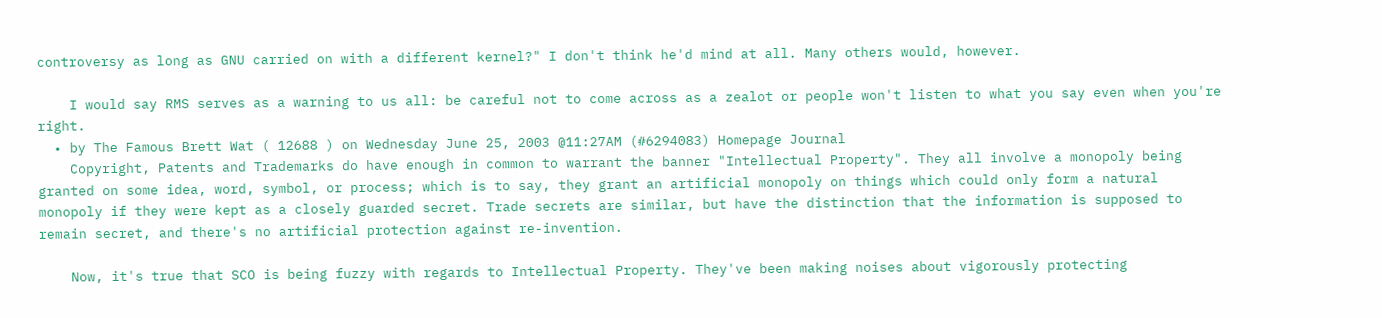controversy as long as GNU carried on with a different kernel?" I don't think he'd mind at all. Many others would, however.

    I would say RMS serves as a warning to us all: be careful not to come across as a zealot or people won't listen to what you say even when you're right.
  • by The Famous Brett Wat ( 12688 ) on Wednesday June 25, 2003 @11:27AM (#6294083) Homepage Journal
    Copyright, Patents and Trademarks do have enough in common to warrant the banner "Intellectual Property". They all involve a monopoly being granted on some idea, word, symbol, or process; which is to say, they grant an artificial monopoly on things which could only form a natural monopoly if they were kept as a closely guarded secret. Trade secrets are similar, but have the distinction that the information is supposed to remain secret, and there's no artificial protection against re-invention.

    Now, it's true that SCO is being fuzzy with regards to Intellectual Property. They've been making noises about vigorously protecting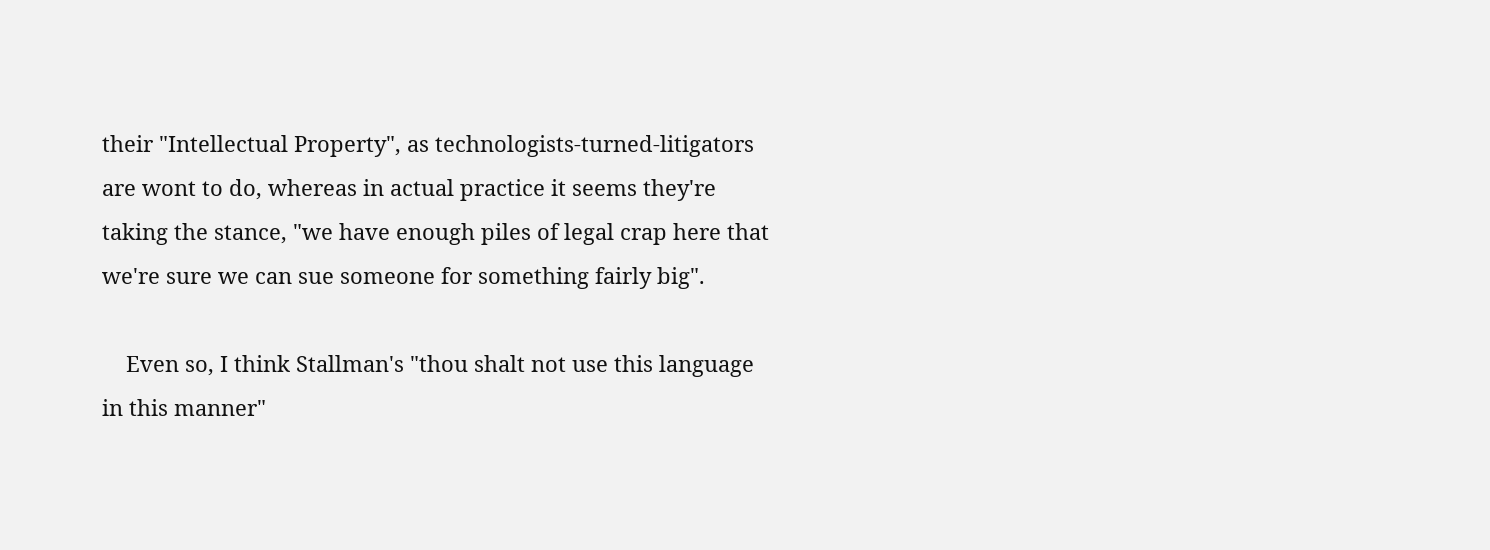their "Intellectual Property", as technologists-turned-litigators are wont to do, whereas in actual practice it seems they're taking the stance, "we have enough piles of legal crap here that we're sure we can sue someone for something fairly big".

    Even so, I think Stallman's "thou shalt not use this language in this manner"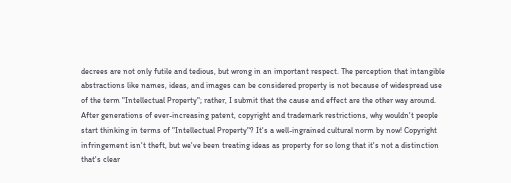decrees are not only futile and tedious, but wrong in an important respect. The perception that intangible abstractions like names, ideas, and images can be considered property is not because of widespread use of the term "Intellectual Property"; rather, I submit that the cause and effect are the other way around. After generations of ever-increasing patent, copyright and trademark restrictions, why wouldn't people start thinking in terms of "Intellectual Property"? It's a well-ingrained cultural norm by now! Copyright infringement isn't theft, but we've been treating ideas as property for so long that it's not a distinction that's clear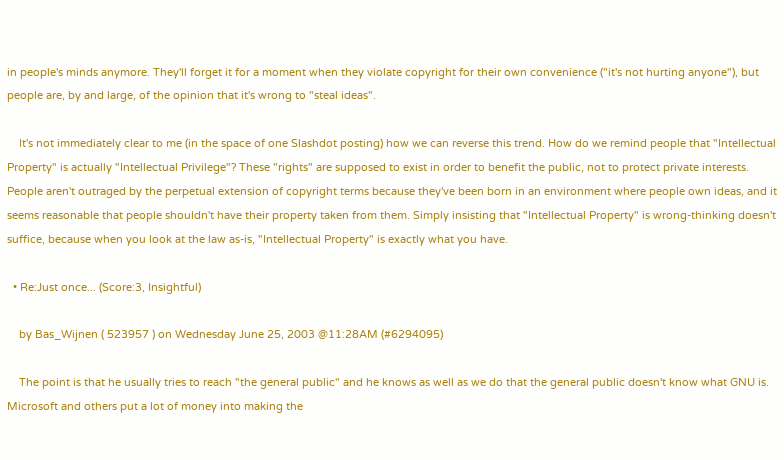in people's minds anymore. They'll forget it for a moment when they violate copyright for their own convenience ("it's not hurting anyone"), but people are, by and large, of the opinion that it's wrong to "steal ideas".

    It's not immediately clear to me (in the space of one Slashdot posting) how we can reverse this trend. How do we remind people that "Intellectual Property" is actually "Intellectual Privilege"? These "rights" are supposed to exist in order to benefit the public, not to protect private interests. People aren't outraged by the perpetual extension of copyright terms because they've been born in an environment where people own ideas, and it seems reasonable that people shouldn't have their property taken from them. Simply insisting that "Intellectual Property" is wrong-thinking doesn't suffice, because when you look at the law as-is, "Intellectual Property" is exactly what you have.

  • Re:Just once... (Score:3, Insightful)

    by Bas_Wijnen ( 523957 ) on Wednesday June 25, 2003 @11:28AM (#6294095)

    The point is that he usually tries to reach "the general public" and he knows as well as we do that the general public doesn't know what GNU is. Microsoft and others put a lot of money into making the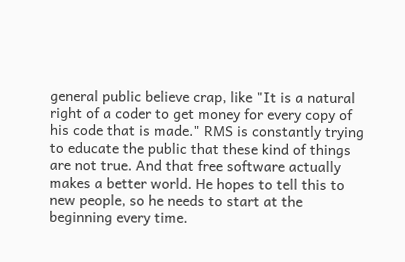general public believe crap, like "It is a natural right of a coder to get money for every copy of his code that is made." RMS is constantly trying to educate the public that these kind of things are not true. And that free software actually makes a better world. He hopes to tell this to new people, so he needs to start at the beginning every time.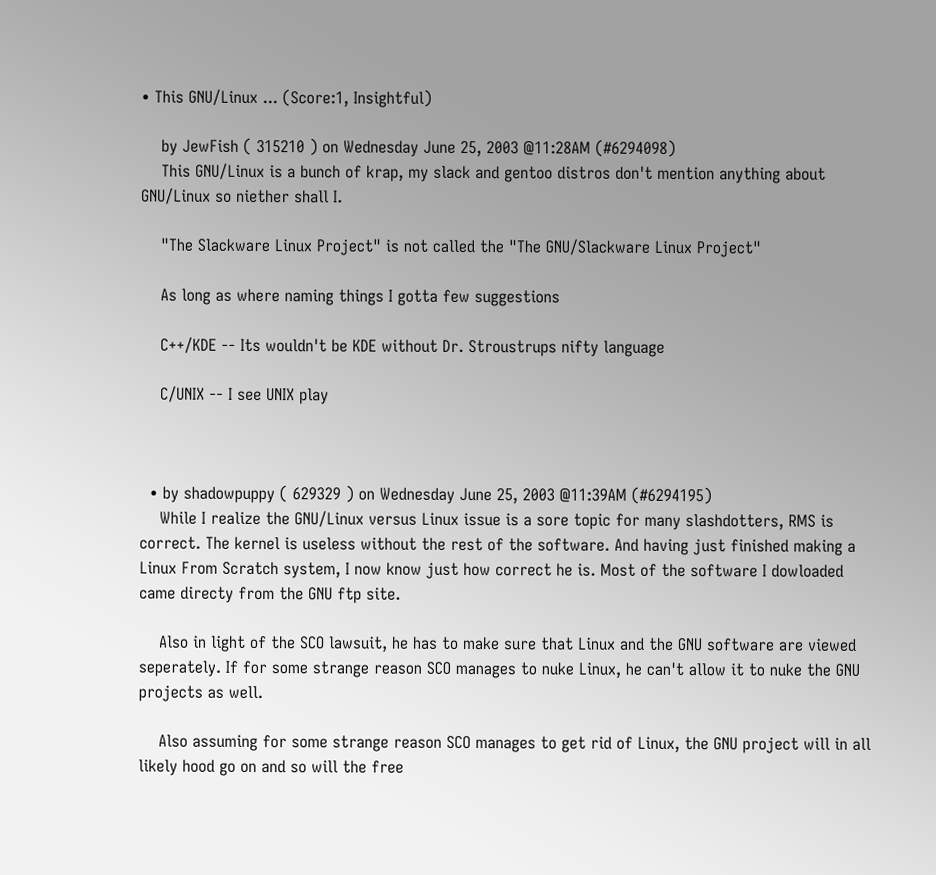• This GNU/Linux ... (Score:1, Insightful)

    by JewFish ( 315210 ) on Wednesday June 25, 2003 @11:28AM (#6294098)
    This GNU/Linux is a bunch of krap, my slack and gentoo distros don't mention anything about GNU/Linux so niether shall I.

    "The Slackware Linux Project" is not called the "The GNU/Slackware Linux Project"

    As long as where naming things I gotta few suggestions

    C++/KDE -- Its wouldn't be KDE without Dr. Stroustrups nifty language

    C/UNIX -- I see UNIX play



  • by shadowpuppy ( 629329 ) on Wednesday June 25, 2003 @11:39AM (#6294195)
    While I realize the GNU/Linux versus Linux issue is a sore topic for many slashdotters, RMS is correct. The kernel is useless without the rest of the software. And having just finished making a Linux From Scratch system, I now know just how correct he is. Most of the software I dowloaded came directy from the GNU ftp site.

    Also in light of the SCO lawsuit, he has to make sure that Linux and the GNU software are viewed seperately. If for some strange reason SCO manages to nuke Linux, he can't allow it to nuke the GNU projects as well.

    Also assuming for some strange reason SCO manages to get rid of Linux, the GNU project will in all likely hood go on and so will the free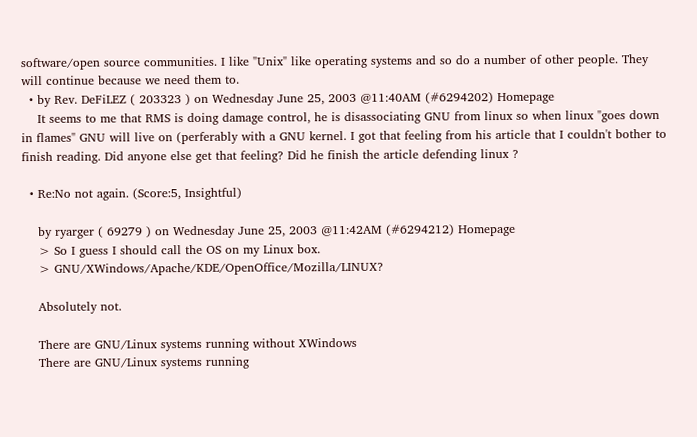software/open source communities. I like "Unix" like operating systems and so do a number of other people. They will continue because we need them to.
  • by Rev. DeFiLEZ ( 203323 ) on Wednesday June 25, 2003 @11:40AM (#6294202) Homepage
    It seems to me that RMS is doing damage control, he is disassociating GNU from linux so when linux "goes down in flames" GNU will live on (perferably with a GNU kernel. I got that feeling from his article that I couldn't bother to finish reading. Did anyone else get that feeling? Did he finish the article defending linux ?

  • Re:No not again. (Score:5, Insightful)

    by ryarger ( 69279 ) on Wednesday June 25, 2003 @11:42AM (#6294212) Homepage
    > So I guess I should call the OS on my Linux box.
    > GNU/XWindows/Apache/KDE/OpenOffice/Mozilla/LINUX?

    Absolutely not.

    There are GNU/Linux systems running without XWindows
    There are GNU/Linux systems running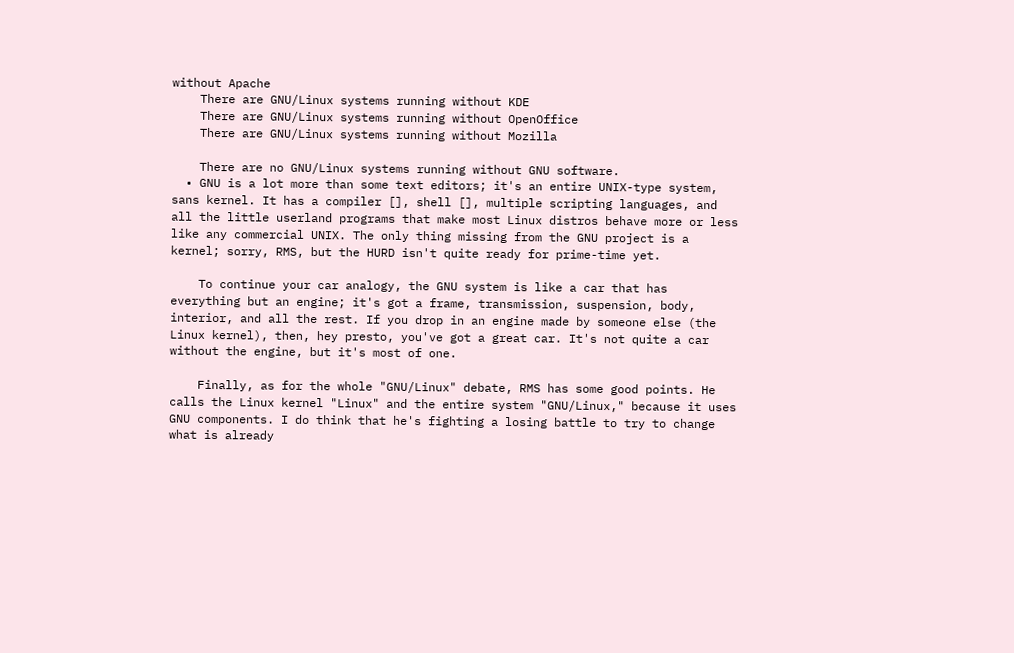without Apache
    There are GNU/Linux systems running without KDE
    There are GNU/Linux systems running without OpenOffice
    There are GNU/Linux systems running without Mozilla

    There are no GNU/Linux systems running without GNU software.
  • GNU is a lot more than some text editors; it's an entire UNIX-type system, sans kernel. It has a compiler [], shell [], multiple scripting languages, and all the little userland programs that make most Linux distros behave more or less like any commercial UNIX. The only thing missing from the GNU project is a kernel; sorry, RMS, but the HURD isn't quite ready for prime-time yet.

    To continue your car analogy, the GNU system is like a car that has everything but an engine; it's got a frame, transmission, suspension, body, interior, and all the rest. If you drop in an engine made by someone else (the Linux kernel), then, hey presto, you've got a great car. It's not quite a car without the engine, but it's most of one.

    Finally, as for the whole "GNU/Linux" debate, RMS has some good points. He calls the Linux kernel "Linux" and the entire system "GNU/Linux," because it uses GNU components. I do think that he's fighting a losing battle to try to change what is already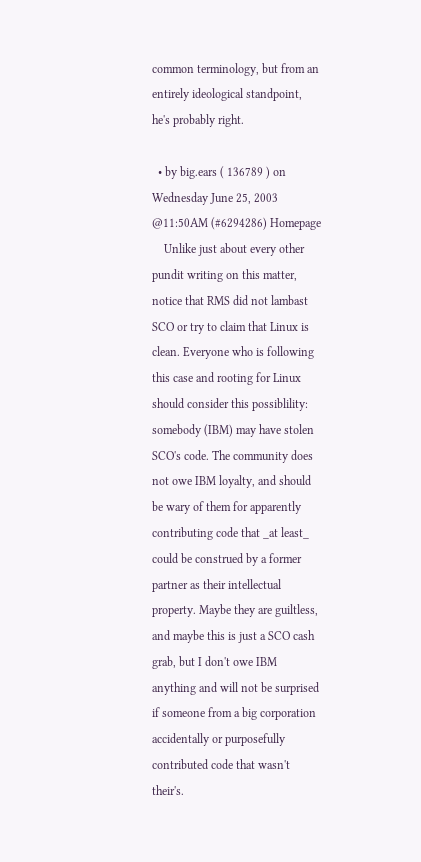common terminology, but from an entirely ideological standpoint, he's probably right.

  • by big.ears ( 136789 ) on Wednesday June 25, 2003 @11:50AM (#6294286) Homepage
    Unlike just about every other pundit writing on this matter, notice that RMS did not lambast SCO or try to claim that Linux is clean. Everyone who is following this case and rooting for Linux should consider this possiblility: somebody (IBM) may have stolen SCO's code. The community does not owe IBM loyalty, and should be wary of them for apparently contributing code that _at least_ could be construed by a former partner as their intellectual property. Maybe they are guiltless, and maybe this is just a SCO cash grab, but I don't owe IBM anything and will not be surprised if someone from a big corporation accidentally or purposefully contributed code that wasn't their's.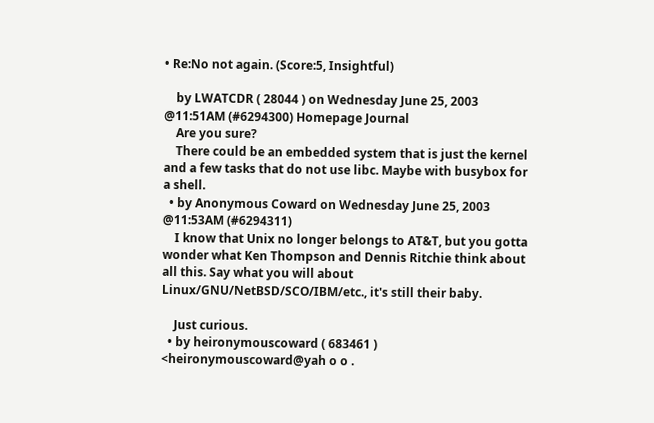• Re:No not again. (Score:5, Insightful)

    by LWATCDR ( 28044 ) on Wednesday June 25, 2003 @11:51AM (#6294300) Homepage Journal
    Are you sure?
    There could be an embedded system that is just the kernel and a few tasks that do not use libc. Maybe with busybox for a shell.
  • by Anonymous Coward on Wednesday June 25, 2003 @11:53AM (#6294311)
    I know that Unix no longer belongs to AT&T, but you gotta wonder what Ken Thompson and Dennis Ritchie think about all this. Say what you will about Linux/GNU/NetBSD/SCO/IBM/etc., it's still their baby.

    Just curious.
  • by heironymouscoward ( 683461 ) <heironymouscoward@yah o o .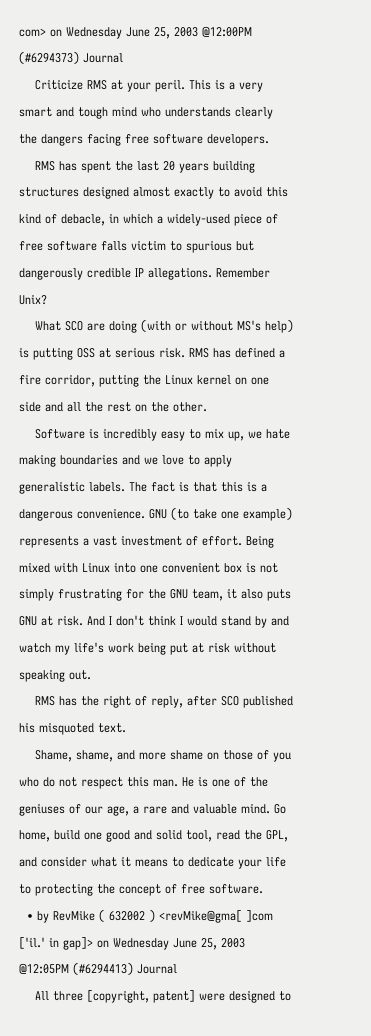com> on Wednesday June 25, 2003 @12:00PM (#6294373) Journal
    Criticize RMS at your peril. This is a very smart and tough mind who understands clearly the dangers facing free software developers.
    RMS has spent the last 20 years building structures designed almost exactly to avoid this kind of debacle, in which a widely-used piece of free software falls victim to spurious but dangerously credible IP allegations. Remember Unix?
    What SCO are doing (with or without MS's help) is putting OSS at serious risk. RMS has defined a fire corridor, putting the Linux kernel on one side and all the rest on the other.
    Software is incredibly easy to mix up, we hate making boundaries and we love to apply generalistic labels. The fact is that this is a dangerous convenience. GNU (to take one example) represents a vast investment of effort. Being mixed with Linux into one convenient box is not simply frustrating for the GNU team, it also puts GNU at risk. And I don't think I would stand by and watch my life's work being put at risk without speaking out.
    RMS has the right of reply, after SCO published his misquoted text.
    Shame, shame, and more shame on those of you who do not respect this man. He is one of the geniuses of our age, a rare and valuable mind. Go home, build one good and solid tool, read the GPL, and consider what it means to dedicate your life to protecting the concept of free software.
  • by RevMike ( 632002 ) <revMike@gma[ ]com ['il.' in gap]> on Wednesday June 25, 2003 @12:05PM (#6294413) Journal
    All three [copyright, patent] were designed to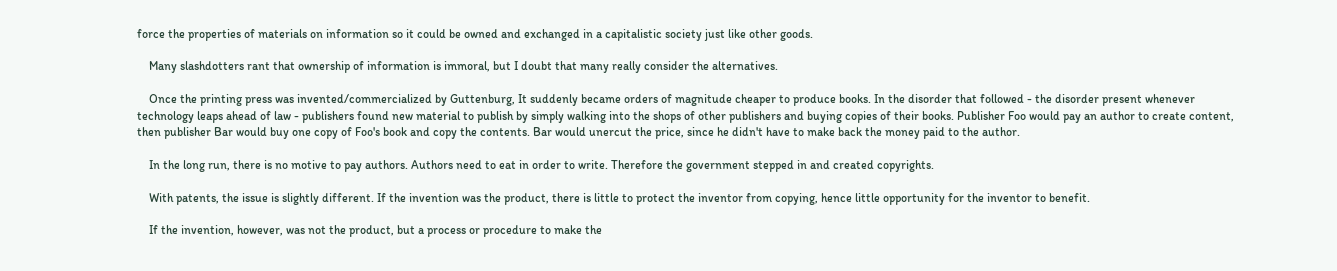force the properties of materials on information so it could be owned and exchanged in a capitalistic society just like other goods.

    Many slashdotters rant that ownership of information is immoral, but I doubt that many really consider the alternatives.

    Once the printing press was invented/commercialized by Guttenburg, It suddenly became orders of magnitude cheaper to produce books. In the disorder that followed - the disorder present whenever technology leaps ahead of law - publishers found new material to publish by simply walking into the shops of other publishers and buying copies of their books. Publisher Foo would pay an author to create content, then publisher Bar would buy one copy of Foo's book and copy the contents. Bar would unercut the price, since he didn't have to make back the money paid to the author.

    In the long run, there is no motive to pay authors. Authors need to eat in order to write. Therefore the government stepped in and created copyrights.

    With patents, the issue is slightly different. If the invention was the product, there is little to protect the inventor from copying, hence little opportunity for the inventor to benefit.

    If the invention, however, was not the product, but a process or procedure to make the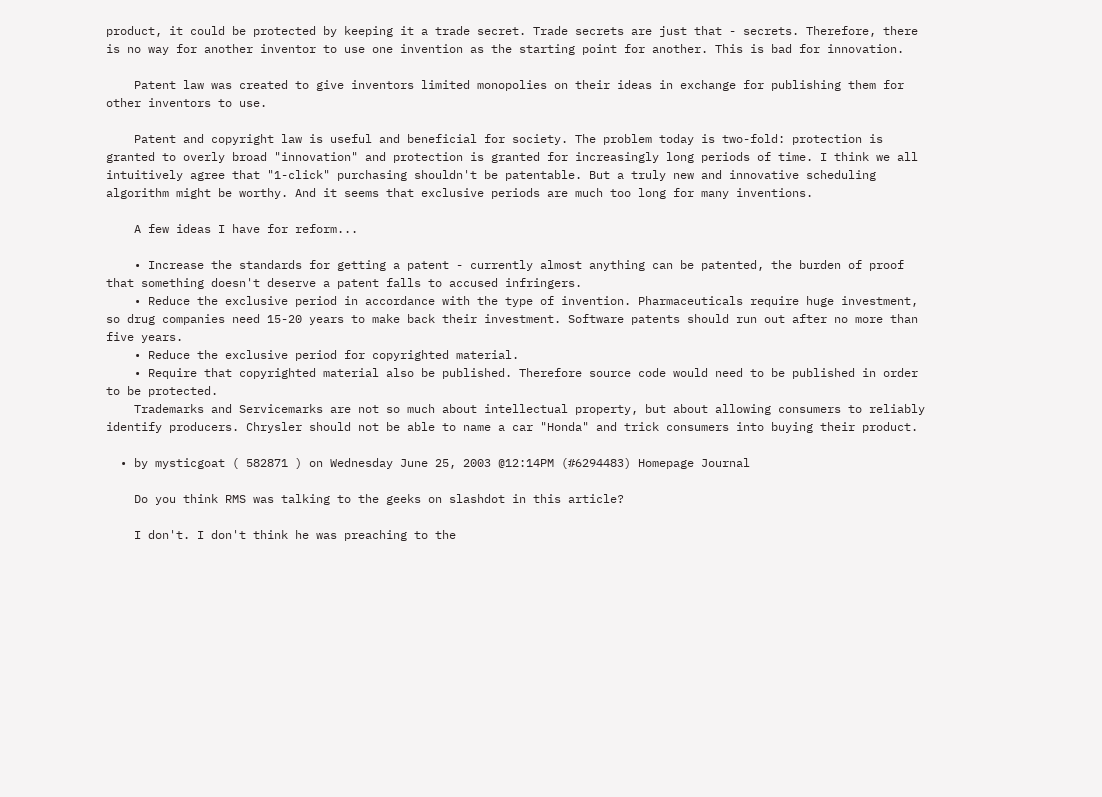product, it could be protected by keeping it a trade secret. Trade secrets are just that - secrets. Therefore, there is no way for another inventor to use one invention as the starting point for another. This is bad for innovation.

    Patent law was created to give inventors limited monopolies on their ideas in exchange for publishing them for other inventors to use.

    Patent and copyright law is useful and beneficial for society. The problem today is two-fold: protection is granted to overly broad "innovation" and protection is granted for increasingly long periods of time. I think we all intuitively agree that "1-click" purchasing shouldn't be patentable. But a truly new and innovative scheduling algorithm might be worthy. And it seems that exclusive periods are much too long for many inventions.

    A few ideas I have for reform...

    • Increase the standards for getting a patent - currently almost anything can be patented, the burden of proof that something doesn't deserve a patent falls to accused infringers.
    • Reduce the exclusive period in accordance with the type of invention. Pharmaceuticals require huge investment, so drug companies need 15-20 years to make back their investment. Software patents should run out after no more than five years.
    • Reduce the exclusive period for copyrighted material.
    • Require that copyrighted material also be published. Therefore source code would need to be published in order to be protected.
    Trademarks and Servicemarks are not so much about intellectual property, but about allowing consumers to reliably identify producers. Chrysler should not be able to name a car "Honda" and trick consumers into buying their product.

  • by mysticgoat ( 582871 ) on Wednesday June 25, 2003 @12:14PM (#6294483) Homepage Journal

    Do you think RMS was talking to the geeks on slashdot in this article?

    I don't. I don't think he was preaching to the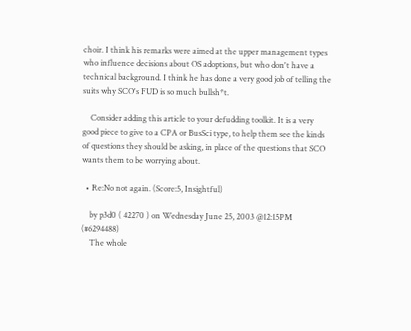choir. I think his remarks were aimed at the upper management types who influence decisions about OS adoptions, but who don't have a technical background. I think he has done a very good job of telling the suits why SCO's FUD is so much bullsh*t.

    Consider adding this article to your defudding toolkit. It is a very good piece to give to a CPA or BusSci type, to help them see the kinds of questions they should be asking, in place of the questions that SCO wants them to be worrying about.

  • Re:No not again. (Score:5, Insightful)

    by p3d0 ( 42270 ) on Wednesday June 25, 2003 @12:15PM (#6294488)
    The whole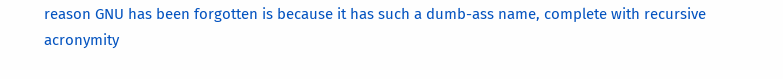reason GNU has been forgotten is because it has such a dumb-ass name, complete with recursive acronymity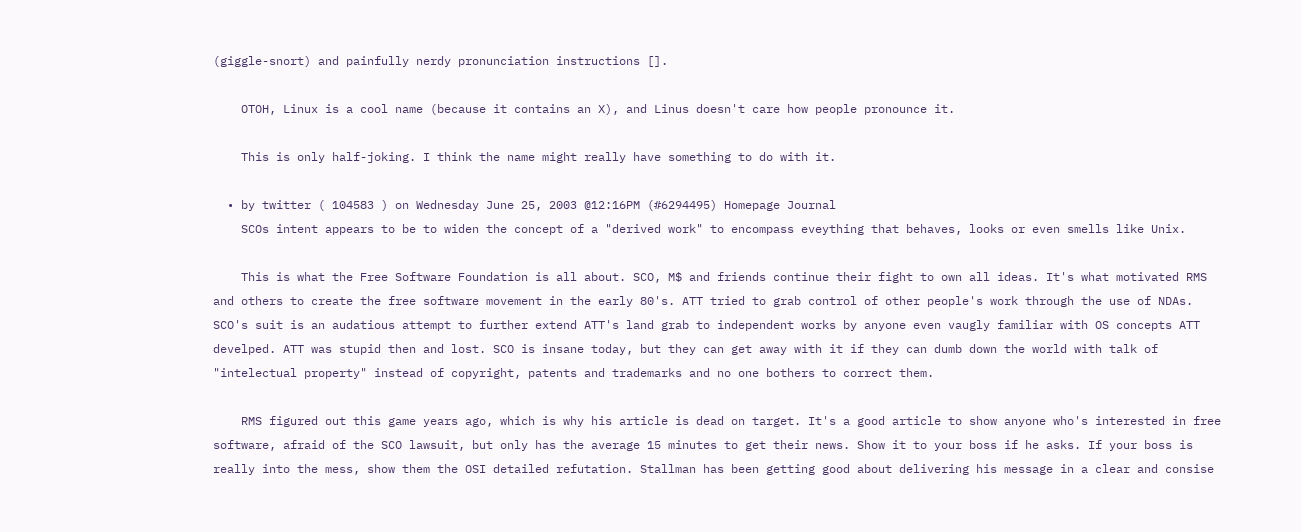(giggle-snort) and painfully nerdy pronunciation instructions [].

    OTOH, Linux is a cool name (because it contains an X), and Linus doesn't care how people pronounce it.

    This is only half-joking. I think the name might really have something to do with it.

  • by twitter ( 104583 ) on Wednesday June 25, 2003 @12:16PM (#6294495) Homepage Journal
    SCOs intent appears to be to widen the concept of a "derived work" to encompass eveything that behaves, looks or even smells like Unix.

    This is what the Free Software Foundation is all about. SCO, M$ and friends continue their fight to own all ideas. It's what motivated RMS and others to create the free software movement in the early 80's. ATT tried to grab control of other people's work through the use of NDAs. SCO's suit is an audatious attempt to further extend ATT's land grab to independent works by anyone even vaugly familiar with OS concepts ATT develped. ATT was stupid then and lost. SCO is insane today, but they can get away with it if they can dumb down the world with talk of "intelectual property" instead of copyright, patents and trademarks and no one bothers to correct them.

    RMS figured out this game years ago, which is why his article is dead on target. It's a good article to show anyone who's interested in free software, afraid of the SCO lawsuit, but only has the average 15 minutes to get their news. Show it to your boss if he asks. If your boss is really into the mess, show them the OSI detailed refutation. Stallman has been getting good about delivering his message in a clear and consise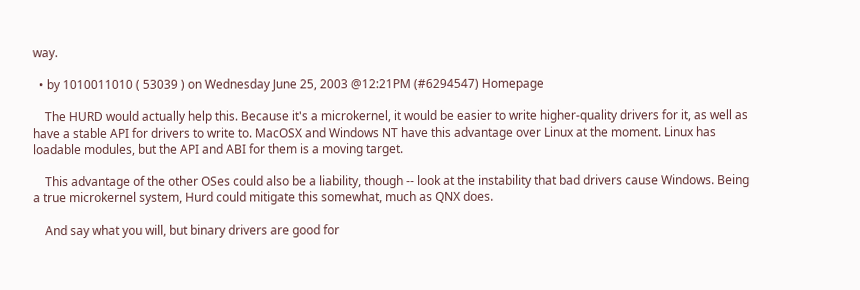way.

  • by 1010011010 ( 53039 ) on Wednesday June 25, 2003 @12:21PM (#6294547) Homepage

    The HURD would actually help this. Because it's a microkernel, it would be easier to write higher-quality drivers for it, as well as have a stable API for drivers to write to. MacOSX and Windows NT have this advantage over Linux at the moment. Linux has loadable modules, but the API and ABI for them is a moving target.

    This advantage of the other OSes could also be a liability, though -- look at the instability that bad drivers cause Windows. Being a true microkernel system, Hurd could mitigate this somewhat, much as QNX does.

    And say what you will, but binary drivers are good for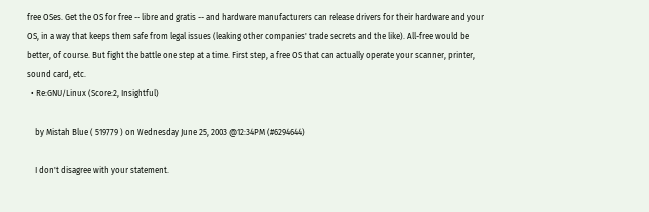free OSes. Get the OS for free -- libre and gratis -- and hardware manufacturers can release drivers for their hardware and your OS, in a way that keeps them safe from legal issues (leaking other companies' trade secrets and the like). All-free would be better, of course. But fight the battle one step at a time. First step, a free OS that can actually operate your scanner, printer, sound card, etc.
  • Re:GNU/Linux (Score:2, Insightful)

    by Mistah Blue ( 519779 ) on Wednesday June 25, 2003 @12:34PM (#6294644)

    I don't disagree with your statement.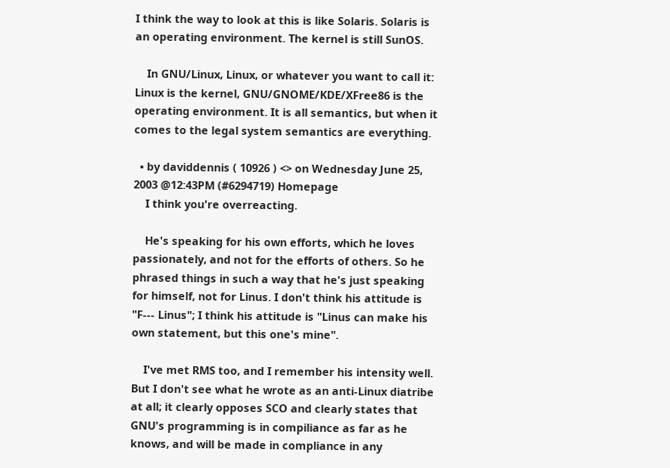I think the way to look at this is like Solaris. Solaris is an operating environment. The kernel is still SunOS.

    In GNU/Linux, Linux, or whatever you want to call it: Linux is the kernel, GNU/GNOME/KDE/XFree86 is the operating environment. It is all semantics, but when it comes to the legal system semantics are everything.

  • by daviddennis ( 10926 ) <> on Wednesday June 25, 2003 @12:43PM (#6294719) Homepage
    I think you're overreacting.

    He's speaking for his own efforts, which he loves passionately, and not for the efforts of others. So he phrased things in such a way that he's just speaking for himself, not for Linus. I don't think his attitude is "F--- Linus"; I think his attitude is "Linus can make his own statement, but this one's mine".

    I've met RMS too, and I remember his intensity well. But I don't see what he wrote as an anti-Linux diatribe at all; it clearly opposes SCO and clearly states that GNU's programming is in compiliance as far as he knows, and will be made in compliance in any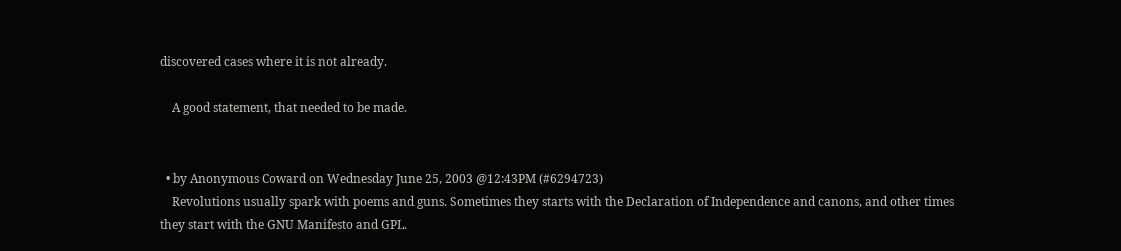discovered cases where it is not already.

    A good statement, that needed to be made.


  • by Anonymous Coward on Wednesday June 25, 2003 @12:43PM (#6294723)
    Revolutions usually spark with poems and guns. Sometimes they starts with the Declaration of Independence and canons, and other times they start with the GNU Manifesto and GPL.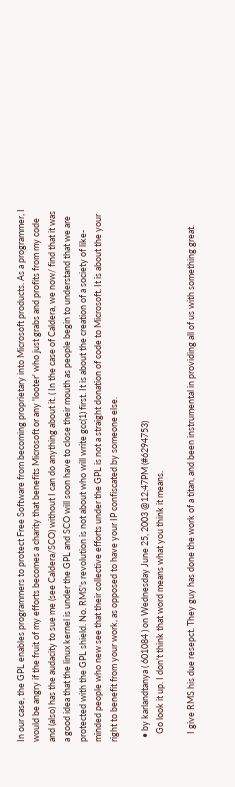In our case, the GPL enables programmers to protect Free Software from becoming proprietary into Microsoft products. As a programmer, I would be angry if the fruit of my efforts becomes a charity that benefits Microsoft or any 'looter' who just grabs and profits from my code and (also) has the audacity to sue me (see Caldera/SCO) without I can do anything about it. ( In the case of Caldera, we now/ find that it was a good idea that the linux kernel is under the GPL and SCO will soon have to close their mouth as people begin to understand that we are protected with the GPL shield. No. RMS's revolution is not about who will write gcc(1) first. It is about the creation of a society of like-minded people who new see that their collective efforts under the GPL is not a straight donation of code to Microsoft. It is about the your right to benefit from your work, as opposed to have your IP confiscated by someone else.

  • by karlandtanya ( 601084 ) on Wednesday June 25, 2003 @12:47PM (#6294753)
    Go look it up. I don't think that word means what you think it means.

    I give RMS his due resepct. They guy has done the work of a titan, and been instrumental in providing all of us with something great.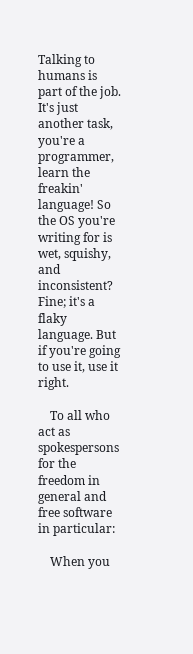Talking to humans is part of the job. It's just another task, you're a programmer, learn the freakin' language! So the OS you're writing for is wet, squishy, and inconsistent? Fine; it's a flaky language. But if you're going to use it, use it right.

    To all who act as spokespersons for the freedom in general and free software in particular:

    When you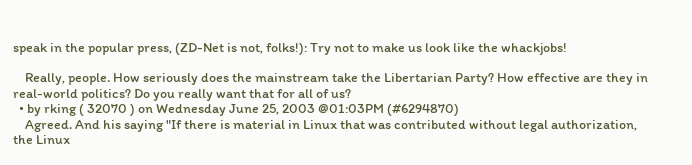speak in the popular press, (ZD-Net is not, folks!): Try not to make us look like the whackjobs!

    Really, people. How seriously does the mainstream take the Libertarian Party? How effective are they in real-world politics? Do you really want that for all of us?
  • by rking ( 32070 ) on Wednesday June 25, 2003 @01:03PM (#6294870)
    Agreed. And his saying "If there is material in Linux that was contributed without legal authorization, the Linux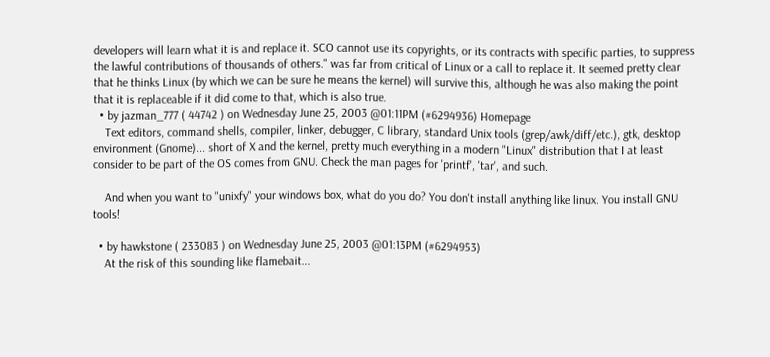developers will learn what it is and replace it. SCO cannot use its copyrights, or its contracts with specific parties, to suppress the lawful contributions of thousands of others." was far from critical of Linux or a call to replace it. It seemed pretty clear that he thinks Linux (by which we can be sure he means the kernel) will survive this, although he was also making the point that it is replaceable if it did come to that, which is also true.
  • by jazman_777 ( 44742 ) on Wednesday June 25, 2003 @01:11PM (#6294936) Homepage
    Text editors, command shells, compiler, linker, debugger, C library, standard Unix tools (grep/awk/diff/etc.), gtk, desktop environment (Gnome)... short of X and the kernel, pretty much everything in a modern "Linux" distribution that I at least consider to be part of the OS comes from GNU. Check the man pages for 'printf', 'tar', and such.

    And when you want to "unixfy" your windows box, what do you do? You don't install anything like linux. You install GNU tools!

  • by hawkstone ( 233083 ) on Wednesday June 25, 2003 @01:13PM (#6294953)
    At the risk of this sounding like flamebait...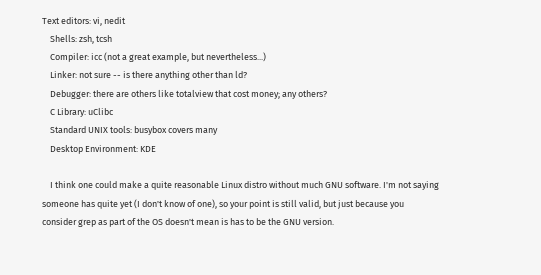Text editors: vi, nedit
    Shells: zsh, tcsh
    Compiler: icc (not a great example, but nevertheless...)
    Linker: not sure -- is there anything other than ld?
    Debugger: there are others like totalview that cost money; any others?
    C Library: uClibc
    Standard UNIX tools: busybox covers many
    Desktop Environment: KDE

    I think one could make a quite reasonable Linux distro without much GNU software. I'm not saying someone has quite yet (I don't know of one), so your point is still valid, but just because you consider grep as part of the OS doesn't mean is has to be the GNU version.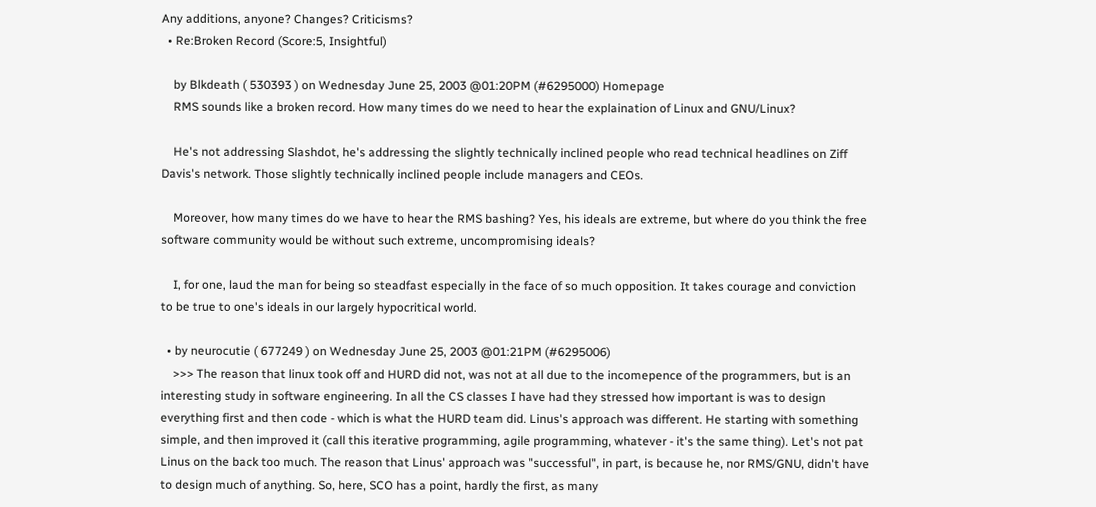Any additions, anyone? Changes? Criticisms?
  • Re:Broken Record (Score:5, Insightful)

    by Blkdeath ( 530393 ) on Wednesday June 25, 2003 @01:20PM (#6295000) Homepage
    RMS sounds like a broken record. How many times do we need to hear the explaination of Linux and GNU/Linux?

    He's not addressing Slashdot, he's addressing the slightly technically inclined people who read technical headlines on Ziff Davis's network. Those slightly technically inclined people include managers and CEOs.

    Moreover, how many times do we have to hear the RMS bashing? Yes, his ideals are extreme, but where do you think the free software community would be without such extreme, uncompromising ideals?

    I, for one, laud the man for being so steadfast especially in the face of so much opposition. It takes courage and conviction to be true to one's ideals in our largely hypocritical world.

  • by neurocutie ( 677249 ) on Wednesday June 25, 2003 @01:21PM (#6295006)
    >>> The reason that linux took off and HURD did not, was not at all due to the incomepence of the programmers, but is an interesting study in software engineering. In all the CS classes I have had they stressed how important is was to design everything first and then code - which is what the HURD team did. Linus's approach was different. He starting with something simple, and then improved it (call this iterative programming, agile programming, whatever - it's the same thing). Let's not pat Linus on the back too much. The reason that Linus' approach was "successful", in part, is because he, nor RMS/GNU, didn't have to design much of anything. So, here, SCO has a point, hardly the first, as many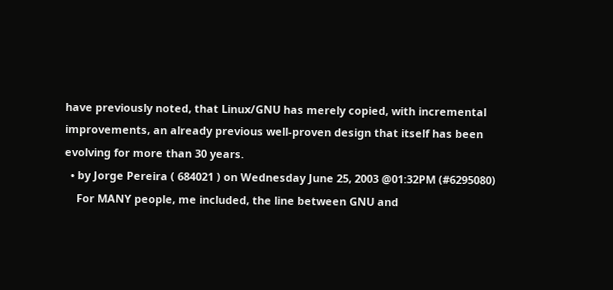have previously noted, that Linux/GNU has merely copied, with incremental improvements, an already previous well-proven design that itself has been evolving for more than 30 years.
  • by Jorge Pereira ( 684021 ) on Wednesday June 25, 2003 @01:32PM (#6295080)
    For MANY people, me included, the line between GNU and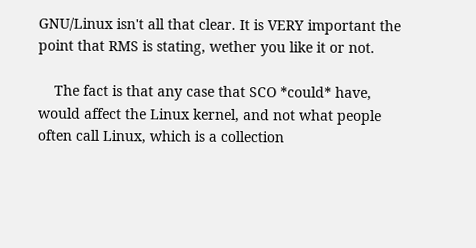GNU/Linux isn't all that clear. It is VERY important the point that RMS is stating, wether you like it or not.

    The fact is that any case that SCO *could* have, would affect the Linux kernel, and not what people often call Linux, which is a collection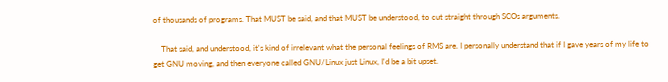of thousands of programs. That MUST be said, and that MUST be understood, to cut straight through SCOs arguments.

    That said, and understood, it's kind of irrelevant what the personal feelings of RMS are. I personally understand that if I gave years of my life to get GNU moving, and then everyone called GNU/Linux just Linux, I'd be a bit upset.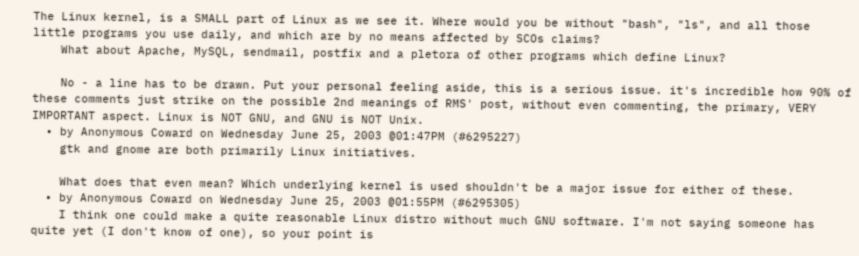The Linux kernel, is a SMALL part of Linux as we see it. Where would you be without "bash", "ls", and all those little programs you use daily, and which are by no means affected by SCOs claims?
    What about Apache, MySQL, sendmail, postfix and a pletora of other programs which define Linux?

    No - a line has to be drawn. Put your personal feeling aside, this is a serious issue. it's incredible how 90% of these comments just strike on the possible 2nd meanings of RMS' post, without even commenting, the primary, VERY IMPORTANT aspect. Linux is NOT GNU, and GNU is NOT Unix.
  • by Anonymous Coward on Wednesday June 25, 2003 @01:47PM (#6295227)
    gtk and gnome are both primarily Linux initiatives.

    What does that even mean? Which underlying kernel is used shouldn't be a major issue for either of these.
  • by Anonymous Coward on Wednesday June 25, 2003 @01:55PM (#6295305)
    I think one could make a quite reasonable Linux distro without much GNU software. I'm not saying someone has quite yet (I don't know of one), so your point is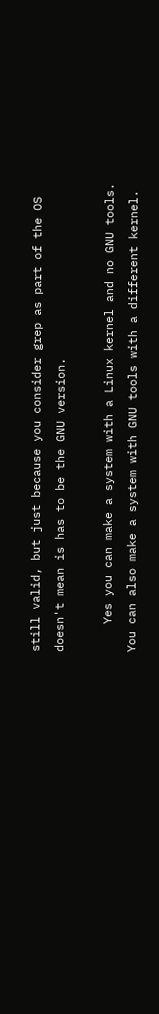still valid, but just because you consider grep as part of the OS doesn't mean is has to be the GNU version.

    Yes you can make a system with a Linux kernel and no GNU tools. You can also make a system with GNU tools with a different kernel.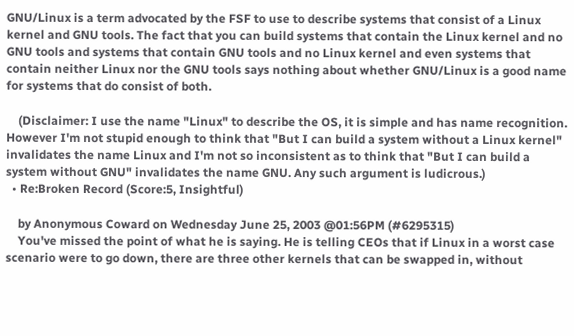GNU/Linux is a term advocated by the FSF to use to describe systems that consist of a Linux kernel and GNU tools. The fact that you can build systems that contain the Linux kernel and no GNU tools and systems that contain GNU tools and no Linux kernel and even systems that contain neither Linux nor the GNU tools says nothing about whether GNU/Linux is a good name for systems that do consist of both.

    (Disclaimer: I use the name "Linux" to describe the OS, it is simple and has name recognition. However I'm not stupid enough to think that "But I can build a system without a Linux kernel" invalidates the name Linux and I'm not so inconsistent as to think that "But I can build a system without GNU" invalidates the name GNU. Any such argument is ludicrous.)
  • Re:Broken Record (Score:5, Insightful)

    by Anonymous Coward on Wednesday June 25, 2003 @01:56PM (#6295315)
    You've missed the point of what he is saying. He is telling CEOs that if Linux in a worst case scenario were to go down, there are three other kernels that can be swapped in, without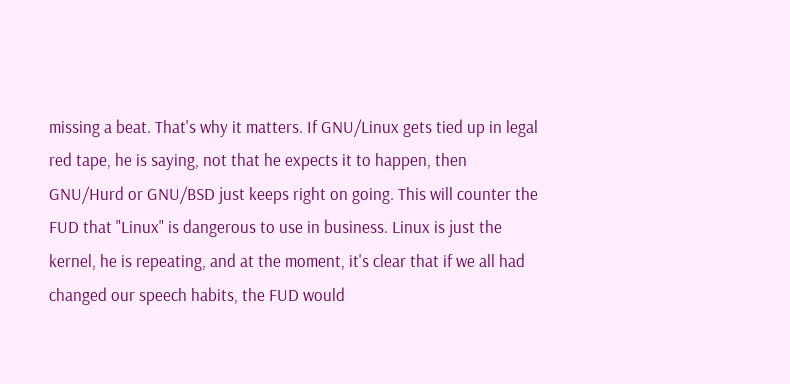missing a beat. That's why it matters. If GNU/Linux gets tied up in legal red tape, he is saying, not that he expects it to happen, then GNU/Hurd or GNU/BSD just keeps right on going. This will counter the FUD that "Linux" is dangerous to use in business. Linux is just the kernel, he is repeating, and at the moment, it's clear that if we all had changed our speech habits, the FUD would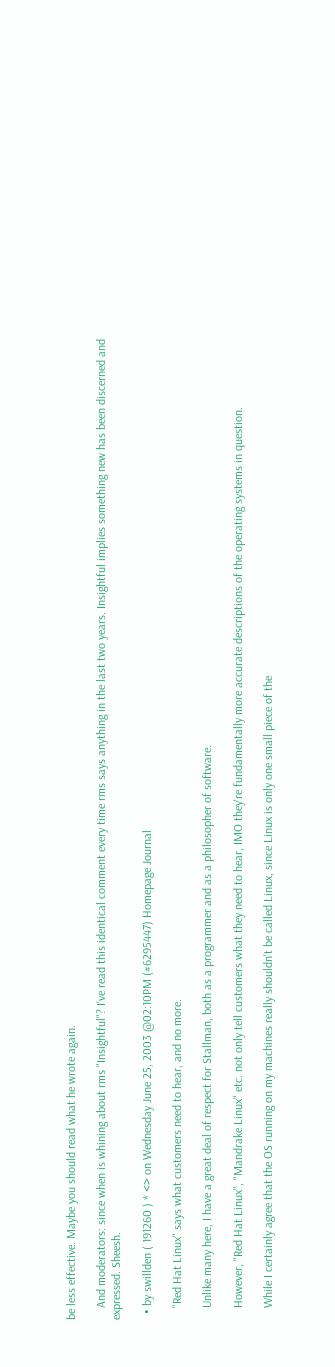be less effective. Maybe you should read what he wrote again.

    And moderators: since when is whining about rms "Insightful"? I've read this identical comment every time rms says anything in the last two years. Insightful implies something new has been discerned and expressed. Sheesh.

  • by swillden ( 191260 ) * <> on Wednesday June 25, 2003 @02:10PM (#6295447) Homepage Journal

    "Red Hat Linux" says what customers need to hear, and no more.

    Unlike many here, I have a great deal of respect for Stallman, both as a programmer and as a philosopher of software.

    However, "Red Hat Linux", "Mandrake Linux" etc. not only tell customers what they need to hear, IMO they're fundamentally more accurate descriptions of the operating systems in question.

    While I certainly agree that the OS running on my machines really shouldn't be called Linux, since Linux is only one small piece of the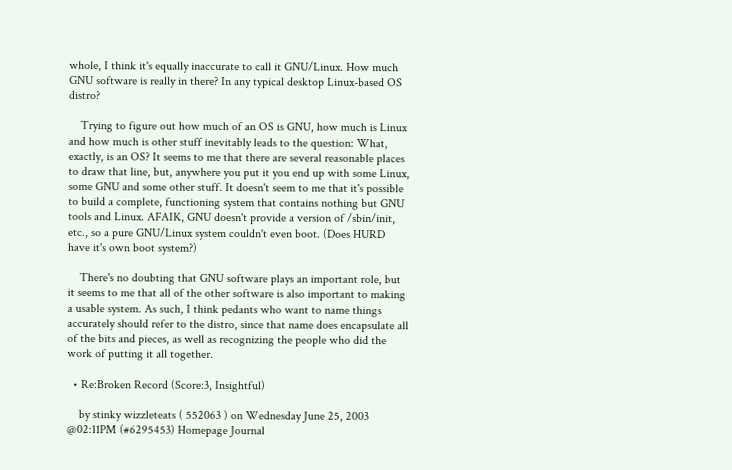whole, I think it's equally inaccurate to call it GNU/Linux. How much GNU software is really in there? In any typical desktop Linux-based OS distro?

    Trying to figure out how much of an OS is GNU, how much is Linux and how much is other stuff inevitably leads to the question: What, exactly, is an OS? It seems to me that there are several reasonable places to draw that line, but, anywhere you put it you end up with some Linux, some GNU and some other stuff. It doesn't seem to me that it's possible to build a complete, functioning system that contains nothing but GNU tools and Linux. AFAIK, GNU doesn't provide a version of /sbin/init, etc., so a pure GNU/Linux system couldn't even boot. (Does HURD have it's own boot system?)

    There's no doubting that GNU software plays an important role, but it seems to me that all of the other software is also important to making a usable system. As such, I think pedants who want to name things accurately should refer to the distro, since that name does encapsulate all of the bits and pieces, as well as recognizing the people who did the work of putting it all together.

  • Re:Broken Record (Score:3, Insightful)

    by stinky wizzleteats ( 552063 ) on Wednesday June 25, 2003 @02:11PM (#6295453) Homepage Journal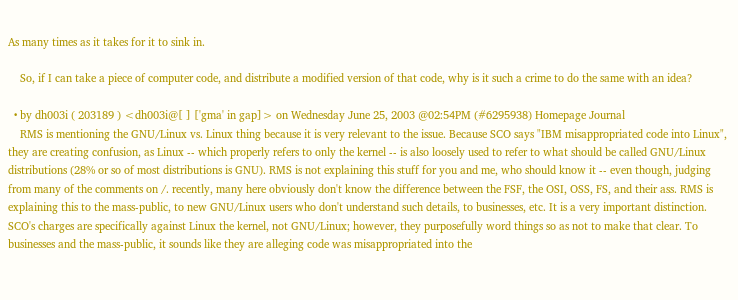As many times as it takes for it to sink in.

    So, if I can take a piece of computer code, and distribute a modified version of that code, why is it such a crime to do the same with an idea?

  • by dh003i ( 203189 ) <dh003i@[ ] ['gma' in gap]> on Wednesday June 25, 2003 @02:54PM (#6295938) Homepage Journal
    RMS is mentioning the GNU/Linux vs. Linux thing because it is very relevant to the issue. Because SCO says "IBM misappropriated code into Linux", they are creating confusion, as Linux -- which properly refers to only the kernel -- is also loosely used to refer to what should be called GNU/Linux distributions (28% or so of most distributions is GNU). RMS is not explaining this stuff for you and me, who should know it -- even though, judging from many of the comments on /. recently, many here obviously don't know the difference between the FSF, the OSI, OSS, FS, and their ass. RMS is explaining this to the mass-public, to new GNU/Linux users who don't understand such details, to businesses, etc. It is a very important distinction. SCO's charges are specifically against Linux the kernel, not GNU/Linux; however, they purposefully word things so as not to make that clear. To businesses and the mass-public, it sounds like they are alleging code was misappropriated into the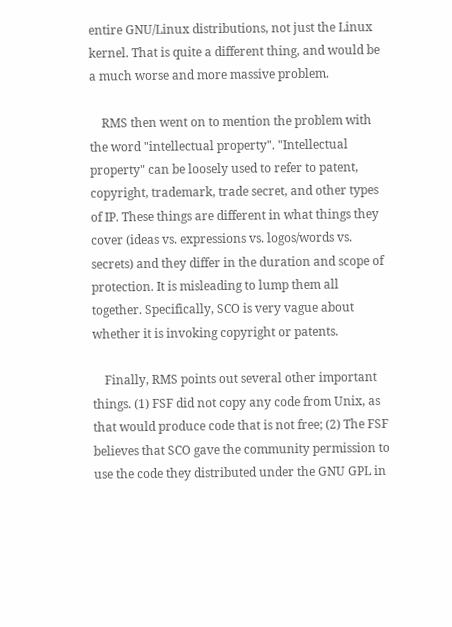entire GNU/Linux distributions, not just the Linux kernel. That is quite a different thing, and would be a much worse and more massive problem.

    RMS then went on to mention the problem with the word "intellectual property". "Intellectual property" can be loosely used to refer to patent, copyright, trademark, trade secret, and other types of IP. These things are different in what things they cover (ideas vs. expressions vs. logos/words vs. secrets) and they differ in the duration and scope of protection. It is misleading to lump them all together. Specifically, SCO is very vague about whether it is invoking copyright or patents.

    Finally, RMS points out several other important things. (1) FSF did not copy any code from Unix, as that would produce code that is not free; (2) The FSF believes that SCO gave the community permission to use the code they distributed under the GNU GPL in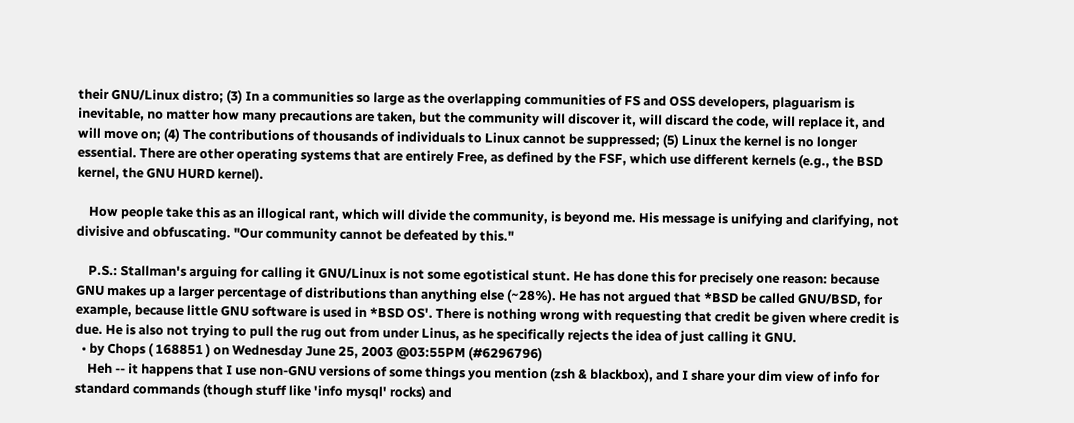their GNU/Linux distro; (3) In a communities so large as the overlapping communities of FS and OSS developers, plaguarism is inevitable, no matter how many precautions are taken, but the community will discover it, will discard the code, will replace it, and will move on; (4) The contributions of thousands of individuals to Linux cannot be suppressed; (5) Linux the kernel is no longer essential. There are other operating systems that are entirely Free, as defined by the FSF, which use different kernels (e.g., the BSD kernel, the GNU HURD kernel).

    How people take this as an illogical rant, which will divide the community, is beyond me. His message is unifying and clarifying, not divisive and obfuscating. "Our community cannot be defeated by this."

    P.S.: Stallman's arguing for calling it GNU/Linux is not some egotistical stunt. He has done this for precisely one reason: because GNU makes up a larger percentage of distributions than anything else (~28%). He has not argued that *BSD be called GNU/BSD, for example, because little GNU software is used in *BSD OS'. There is nothing wrong with requesting that credit be given where credit is due. He is also not trying to pull the rug out from under Linus, as he specifically rejects the idea of just calling it GNU.
  • by Chops ( 168851 ) on Wednesday June 25, 2003 @03:55PM (#6296796)
    Heh -- it happens that I use non-GNU versions of some things you mention (zsh & blackbox), and I share your dim view of info for standard commands (though stuff like 'info mysql' rocks) and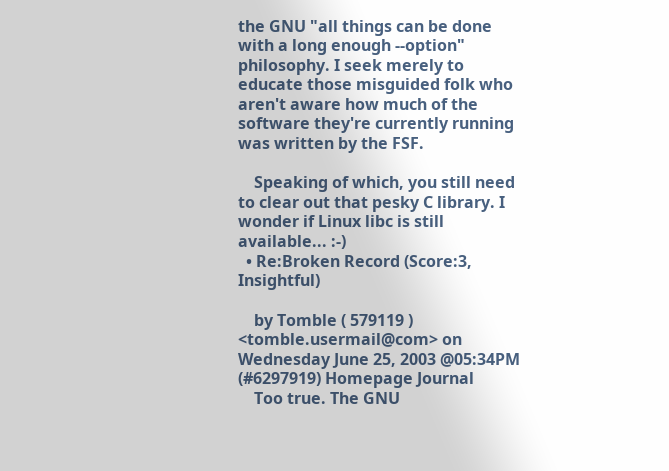the GNU "all things can be done with a long enough --option" philosophy. I seek merely to educate those misguided folk who aren't aware how much of the software they're currently running was written by the FSF.

    Speaking of which, you still need to clear out that pesky C library. I wonder if Linux libc is still available... :-)
  • Re:Broken Record (Score:3, Insightful)

    by Tomble ( 579119 ) <tomble.usermail@com> on Wednesday June 25, 2003 @05:34PM (#6297919) Homepage Journal
    Too true. The GNU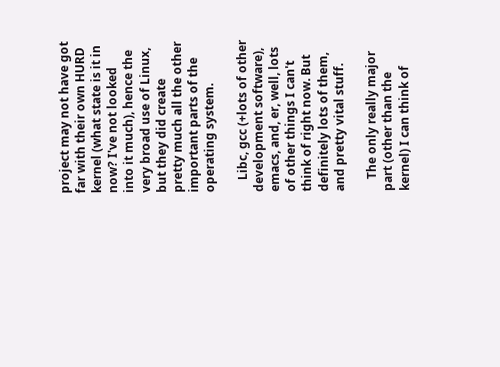project may not have got far with their own HURD kernel (what state is it in now? I've not looked into it much), hence the very broad use of Linux, but they did create pretty much all the other important parts of the operating system.

    Libc, gcc (+lots of other development software), emacs, and, er, well, lots of other things I can't think of right now. But definitely lots of them, and pretty vital stuff.

    The only really major part (other than the kernel) I can think of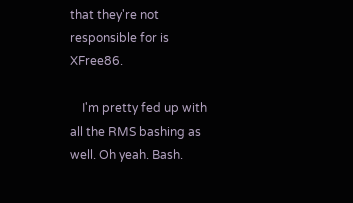that they're not responsible for is XFree86.

    I'm pretty fed up with all the RMS bashing as well. Oh yeah. Bash.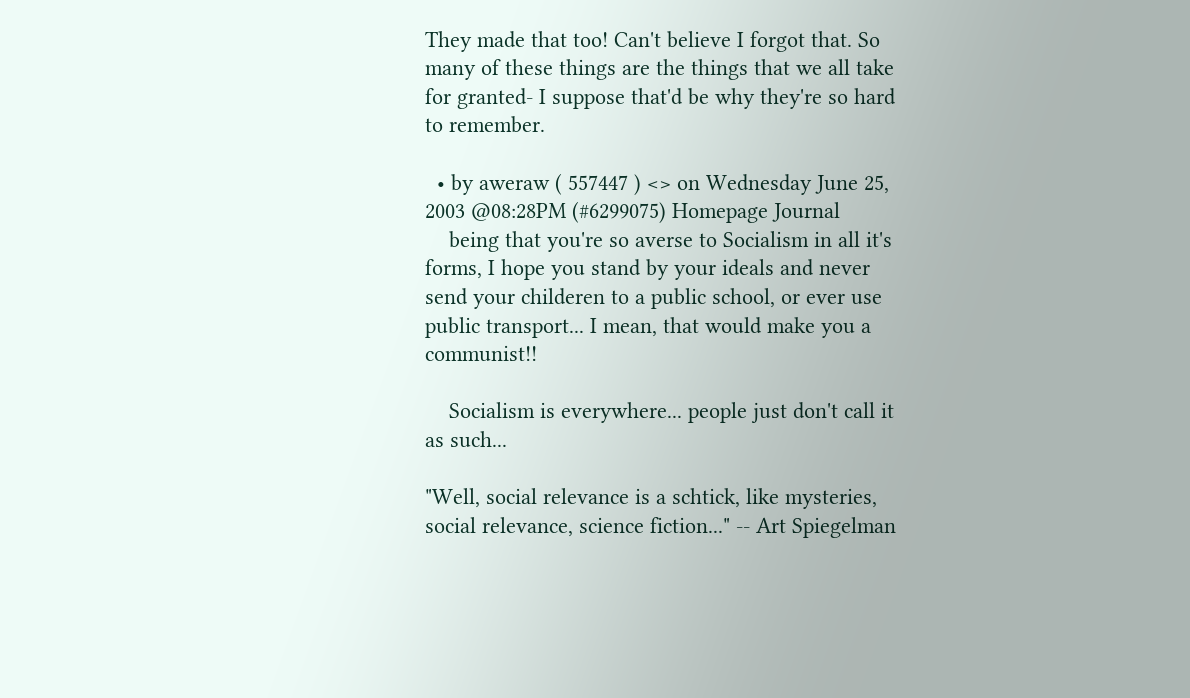They made that too! Can't believe I forgot that. So many of these things are the things that we all take for granted- I suppose that'd be why they're so hard to remember.

  • by aweraw ( 557447 ) <> on Wednesday June 25, 2003 @08:28PM (#6299075) Homepage Journal
    being that you're so averse to Socialism in all it's forms, I hope you stand by your ideals and never send your childeren to a public school, or ever use public transport... I mean, that would make you a communist!!

    Socialism is everywhere... people just don't call it as such...

"Well, social relevance is a schtick, like mysteries, social relevance, science fiction..." -- Art Spiegelman